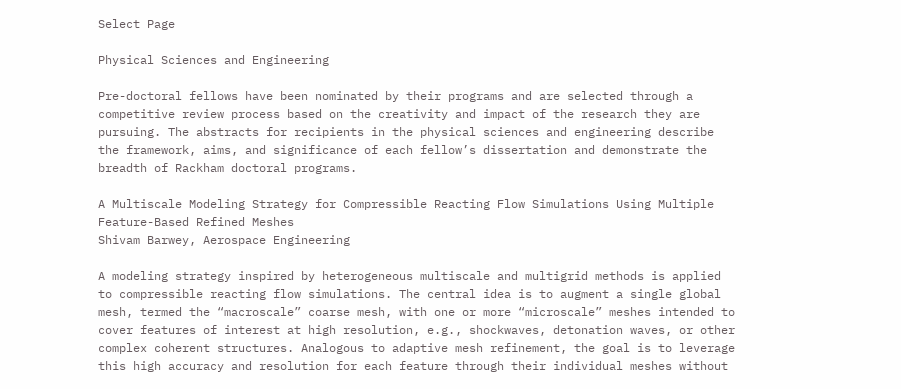Select Page

Physical Sciences and Engineering

Pre-doctoral fellows have been nominated by their programs and are selected through a competitive review process based on the creativity and impact of the research they are pursuing. The abstracts for recipients in the physical sciences and engineering describe the framework, aims, and significance of each fellow’s dissertation and demonstrate the breadth of Rackham doctoral programs.

A Multiscale Modeling Strategy for Compressible Reacting Flow Simulations Using Multiple Feature-Based Refined Meshes
Shivam Barwey, Aerospace Engineering

A modeling strategy inspired by heterogeneous multiscale and multigrid methods is applied to compressible reacting flow simulations. The central idea is to augment a single global mesh, termed the “macroscale” coarse mesh, with one or more “microscale” meshes intended to cover features of interest at high resolution, e.g., shockwaves, detonation waves, or other complex coherent structures. Analogous to adaptive mesh refinement, the goal is to leverage this high accuracy and resolution for each feature through their individual meshes without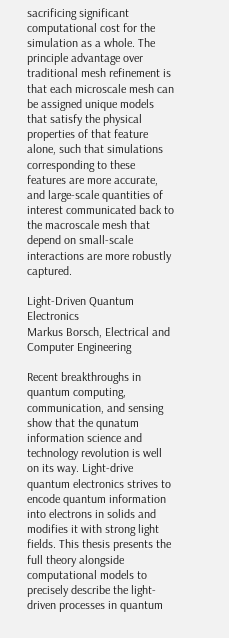sacrificing significant computational cost for the simulation as a whole. The principle advantage over traditional mesh refinement is that each microscale mesh can be assigned unique models that satisfy the physical properties of that feature alone, such that simulations corresponding to these features are more accurate, and large-scale quantities of interest communicated back to the macroscale mesh that depend on small-scale interactions are more robustly captured.

Light-Driven Quantum Electronics
Markus Borsch, Electrical and Computer Engineering

Recent breakthroughs in quantum computing, communication, and sensing show that the qunatum information science and technology revolution is well on its way. Light-drive quantum electronics strives to encode quantum information into electrons in solids and modifies it with strong light fields. This thesis presents the full theory alongside computational models to precisely describe the light-driven processes in quantum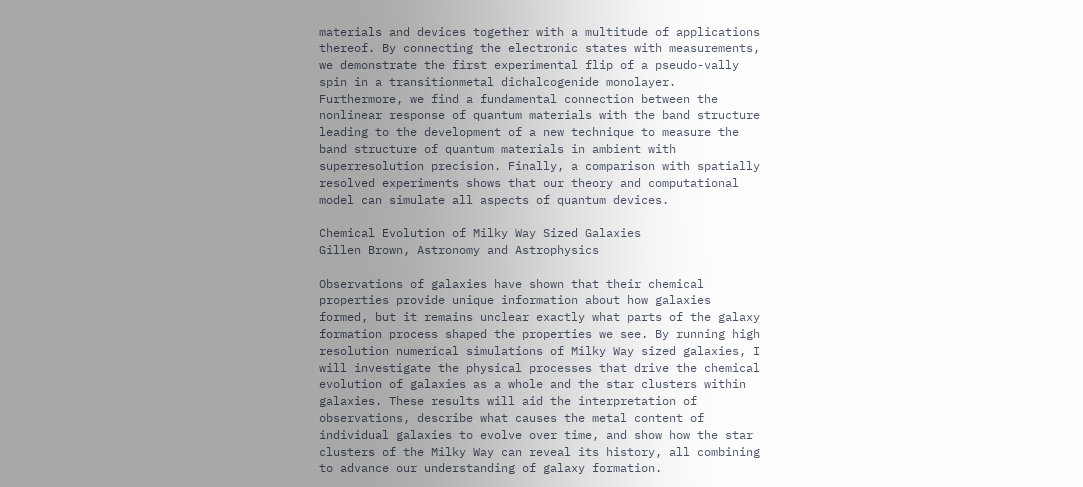materials and devices together with a multitude of applications thereof. By connecting the electronic states with measurements, we demonstrate the first experimental flip of a pseudo-vally spin in a transitionmetal dichalcogenide monolayer. Furthermore, we find a fundamental connection between the nonlinear response of quantum materials with the band structure leading to the development of a new technique to measure the band structure of quantum materials in ambient with superresolution precision. Finally, a comparison with spatially resolved experiments shows that our theory and computational model can simulate all aspects of quantum devices.

Chemical Evolution of Milky Way Sized Galaxies
Gillen Brown, Astronomy and Astrophysics

Observations of galaxies have shown that their chemical properties provide unique information about how galaxies formed, but it remains unclear exactly what parts of the galaxy formation process shaped the properties we see. By running high resolution numerical simulations of Milky Way sized galaxies, I will investigate the physical processes that drive the chemical evolution of galaxies as a whole and the star clusters within galaxies. These results will aid the interpretation of observations, describe what causes the metal content of individual galaxies to evolve over time, and show how the star clusters of the Milky Way can reveal its history, all combining to advance our understanding of galaxy formation.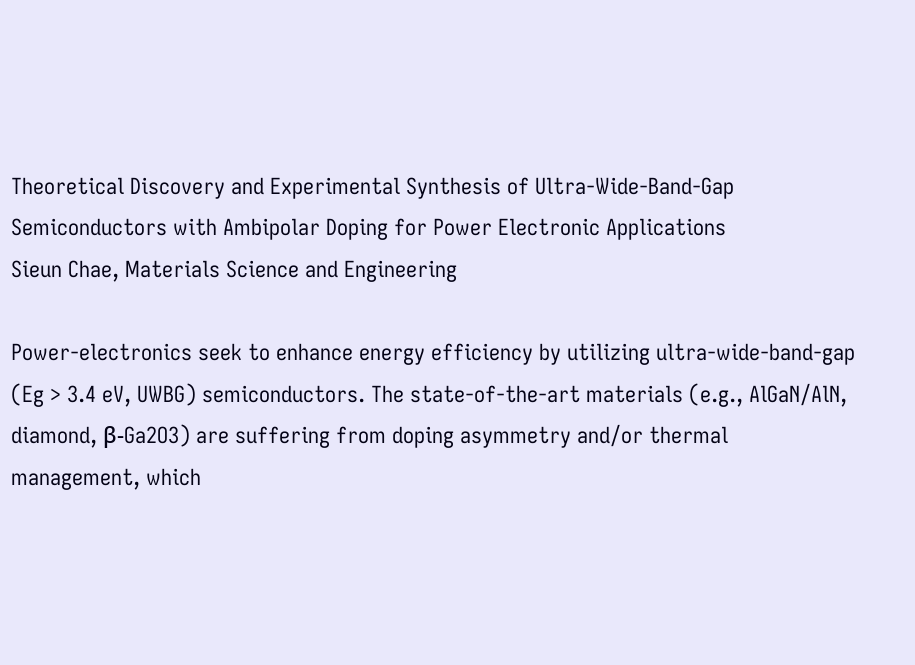Theoretical Discovery and Experimental Synthesis of Ultra-Wide-Band-Gap Semiconductors with Ambipolar Doping for Power Electronic Applications
Sieun Chae, Materials Science and Engineering

Power-electronics seek to enhance energy efficiency by utilizing ultra-wide-band-gap (Eg > 3.4 eV, UWBG) semiconductors. The state-of-the-art materials (e.g., AlGaN/AlN, diamond, β-Ga2O3) are suffering from doping asymmetry and/or thermal management, which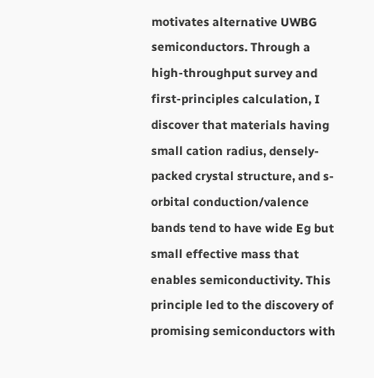motivates alternative UWBG semiconductors. Through a high-throughput survey and first-principles calculation, I discover that materials having small cation radius, densely-packed crystal structure, and s-orbital conduction/valence bands tend to have wide Eg but small effective mass that enables semiconductivity. This principle led to the discovery of promising semiconductors with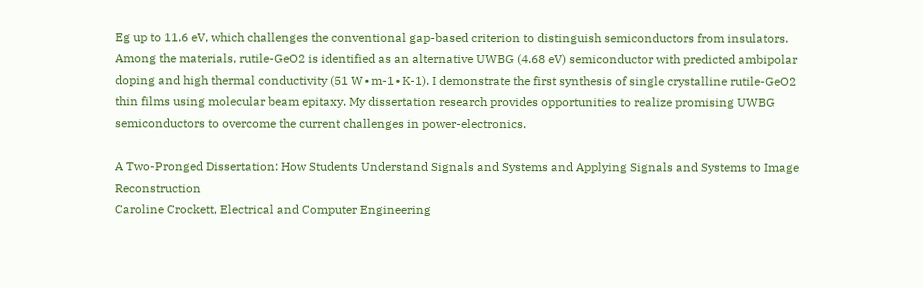Eg up to 11.6 eV, which challenges the conventional gap-based criterion to distinguish semiconductors from insulators. Among the materials, rutile-GeO2 is identified as an alternative UWBG (4.68 eV) semiconductor with predicted ambipolar doping and high thermal conductivity (51 W∙m-1∙K-1). I demonstrate the first synthesis of single crystalline rutile-GeO2 thin films using molecular beam epitaxy. My dissertation research provides opportunities to realize promising UWBG semiconductors to overcome the current challenges in power-electronics.

A Two-Pronged Dissertation: How Students Understand Signals and Systems and Applying Signals and Systems to Image Reconstruction
Caroline Crockett, Electrical and Computer Engineering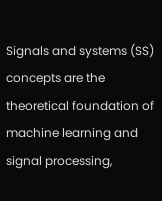Signals and systems (SS) concepts are the theoretical foundation of machine learning and signal processing,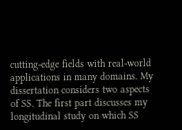cutting-edge fields with real-world applications in many domains. My dissertation considers two aspects of SS. The first part discusses my longitudinal study on which SS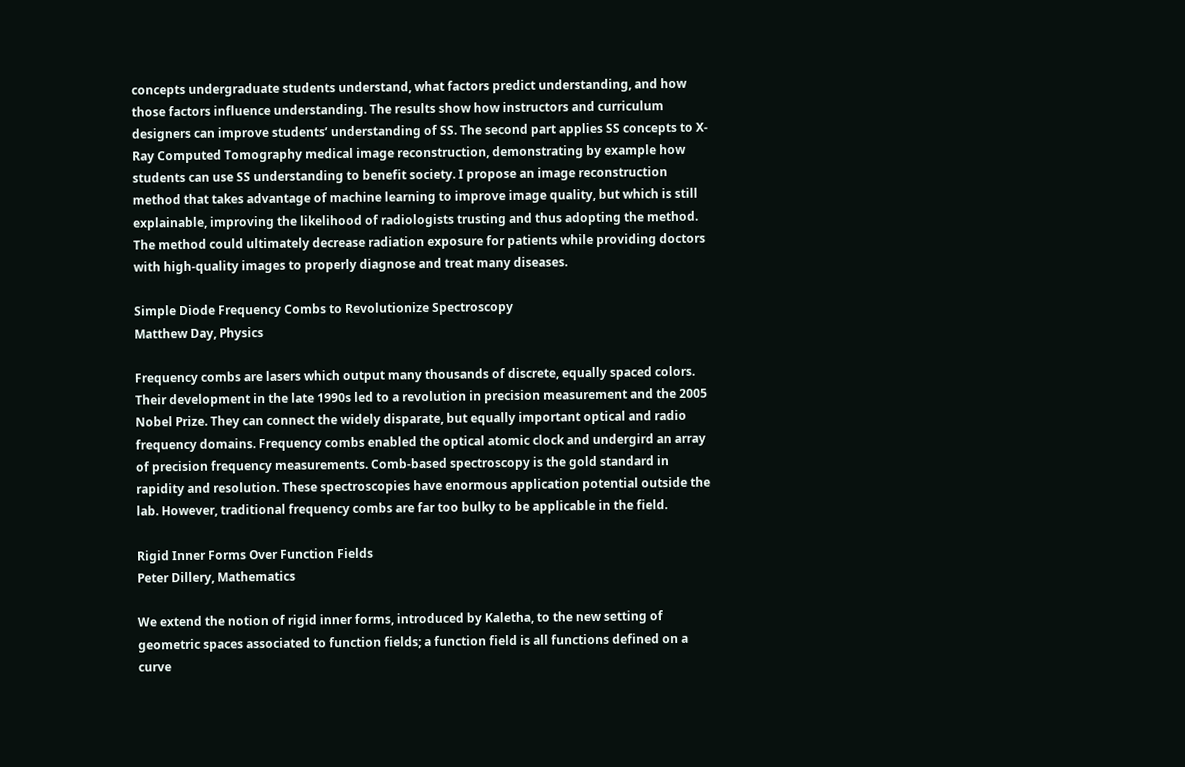concepts undergraduate students understand, what factors predict understanding, and how those factors influence understanding. The results show how instructors and curriculum designers can improve students’ understanding of SS. The second part applies SS concepts to X-Ray Computed Tomography medical image reconstruction, demonstrating by example how students can use SS understanding to benefit society. I propose an image reconstruction method that takes advantage of machine learning to improve image quality, but which is still explainable, improving the likelihood of radiologists trusting and thus adopting the method. The method could ultimately decrease radiation exposure for patients while providing doctors with high-quality images to properly diagnose and treat many diseases.

Simple Diode Frequency Combs to Revolutionize Spectroscopy
Matthew Day, Physics

Frequency combs are lasers which output many thousands of discrete, equally spaced colors. Their development in the late 1990s led to a revolution in precision measurement and the 2005 Nobel Prize. They can connect the widely disparate, but equally important optical and radio frequency domains. Frequency combs enabled the optical atomic clock and undergird an array of precision frequency measurements. Comb-based spectroscopy is the gold standard in rapidity and resolution. These spectroscopies have enormous application potential outside the lab. However, traditional frequency combs are far too bulky to be applicable in the field.

Rigid Inner Forms Over Function Fields
Peter Dillery, Mathematics

We extend the notion of rigid inner forms, introduced by Kaletha, to the new setting of geometric spaces associated to function fields; a function field is all functions defined on a curve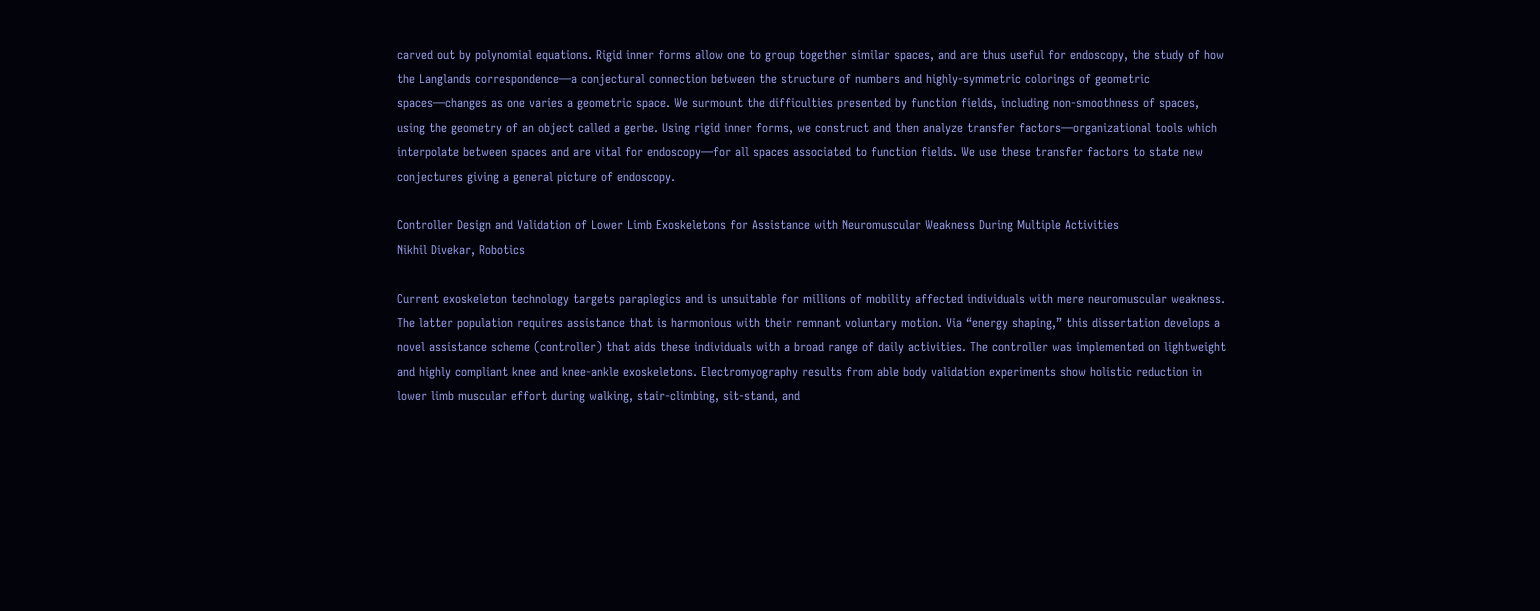carved out by polynomial equations. Rigid inner forms allow one to group together similar spaces, and are thus useful for endoscopy, the study of how the Langlands correspondence—a conjectural connection between the structure of numbers and highly-symmetric colorings of geometric spaces—changes as one varies a geometric space. We surmount the difficulties presented by function fields, including non-smoothness of spaces, using the geometry of an object called a gerbe. Using rigid inner forms, we construct and then analyze transfer factors—organizational tools which interpolate between spaces and are vital for endoscopy—for all spaces associated to function fields. We use these transfer factors to state new conjectures giving a general picture of endoscopy.

Controller Design and Validation of Lower Limb Exoskeletons for Assistance with Neuromuscular Weakness During Multiple Activities
Nikhil Divekar, Robotics

Current exoskeleton technology targets paraplegics and is unsuitable for millions of mobility affected individuals with mere neuromuscular weakness. The latter population requires assistance that is harmonious with their remnant voluntary motion. Via “energy shaping,” this dissertation develops a novel assistance scheme (controller) that aids these individuals with a broad range of daily activities. The controller was implemented on lightweight and highly compliant knee and knee-ankle exoskeletons. Electromyography results from able body validation experiments show holistic reduction in lower limb muscular effort during walking, stair-climbing, sit-stand, and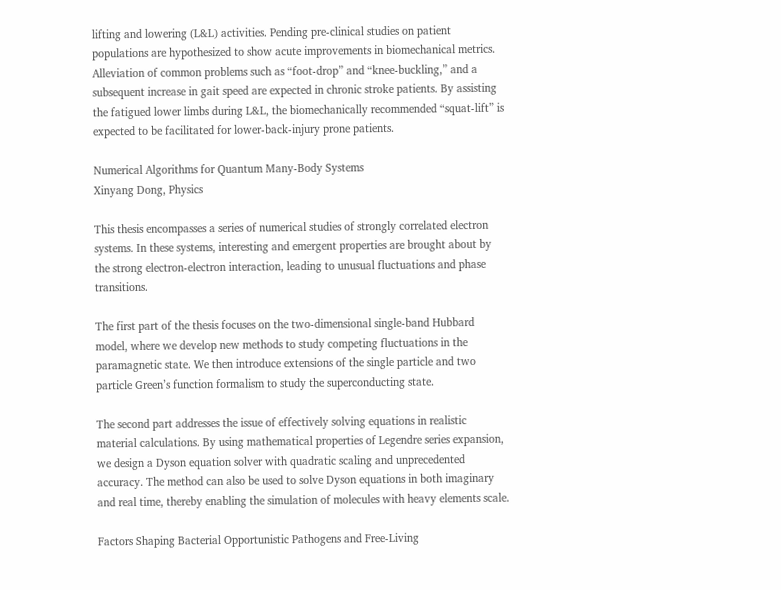lifting and lowering (L&L) activities. Pending pre-clinical studies on patient populations are hypothesized to show acute improvements in biomechanical metrics. Alleviation of common problems such as “foot-drop” and “knee-buckling,” and a subsequent increase in gait speed are expected in chronic stroke patients. By assisting the fatigued lower limbs during L&L, the biomechanically recommended “squat-lift” is expected to be facilitated for lower-back-injury prone patients.

Numerical Algorithms for Quantum Many-Body Systems
Xinyang Dong, Physics

This thesis encompasses a series of numerical studies of strongly correlated electron systems. In these systems, interesting and emergent properties are brought about by the strong electron-electron interaction, leading to unusual fluctuations and phase transitions.

The first part of the thesis focuses on the two-dimensional single-band Hubbard model, where we develop new methods to study competing fluctuations in the paramagnetic state. We then introduce extensions of the single particle and two particle Green’s function formalism to study the superconducting state.

The second part addresses the issue of effectively solving equations in realistic material calculations. By using mathematical properties of Legendre series expansion, we design a Dyson equation solver with quadratic scaling and unprecedented accuracy. The method can also be used to solve Dyson equations in both imaginary and real time, thereby enabling the simulation of molecules with heavy elements scale.

Factors Shaping Bacterial Opportunistic Pathogens and Free-Living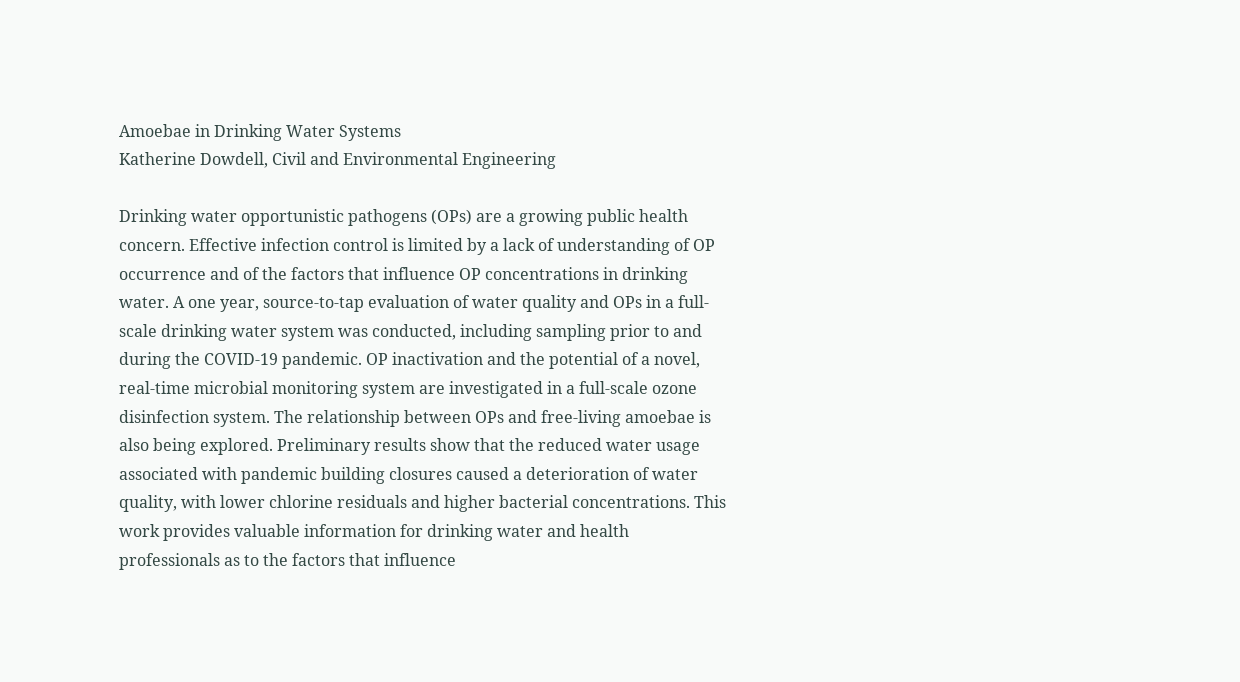Amoebae in Drinking Water Systems
Katherine Dowdell, Civil and Environmental Engineering

Drinking water opportunistic pathogens (OPs) are a growing public health concern. Effective infection control is limited by a lack of understanding of OP occurrence and of the factors that influence OP concentrations in drinking water. A one year, source-to-tap evaluation of water quality and OPs in a full-scale drinking water system was conducted, including sampling prior to and during the COVID-19 pandemic. OP inactivation and the potential of a novel, real-time microbial monitoring system are investigated in a full-scale ozone disinfection system. The relationship between OPs and free-living amoebae is also being explored. Preliminary results show that the reduced water usage associated with pandemic building closures caused a deterioration of water quality, with lower chlorine residuals and higher bacterial concentrations. This work provides valuable information for drinking water and health professionals as to the factors that influence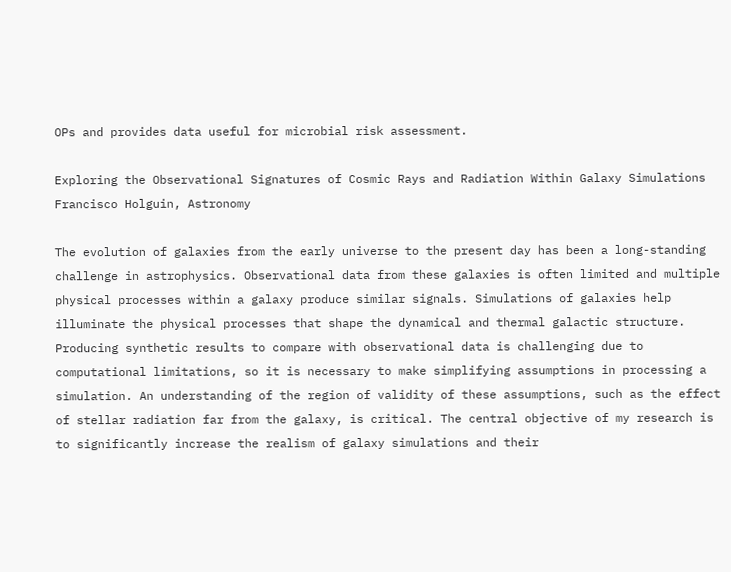OPs and provides data useful for microbial risk assessment.

Exploring the Observational Signatures of Cosmic Rays and Radiation Within Galaxy Simulations
Francisco Holguin, Astronomy

The evolution of galaxies from the early universe to the present day has been a long-standing challenge in astrophysics. Observational data from these galaxies is often limited and multiple physical processes within a galaxy produce similar signals. Simulations of galaxies help illuminate the physical processes that shape the dynamical and thermal galactic structure. Producing synthetic results to compare with observational data is challenging due to computational limitations, so it is necessary to make simplifying assumptions in processing a simulation. An understanding of the region of validity of these assumptions, such as the effect of stellar radiation far from the galaxy, is critical. The central objective of my research is to significantly increase the realism of galaxy simulations and their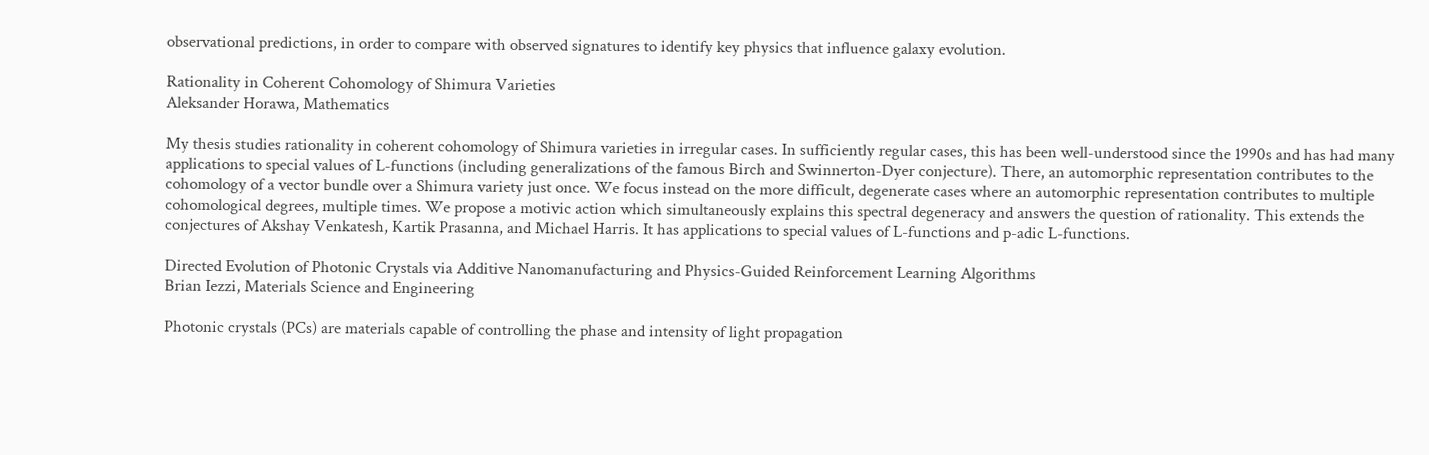observational predictions, in order to compare with observed signatures to identify key physics that influence galaxy evolution.

Rationality in Coherent Cohomology of Shimura Varieties
Aleksander Horawa, Mathematics

My thesis studies rationality in coherent cohomology of Shimura varieties in irregular cases. In sufficiently regular cases, this has been well-understood since the 1990s and has had many applications to special values of L-functions (including generalizations of the famous Birch and Swinnerton-Dyer conjecture). There, an automorphic representation contributes to the cohomology of a vector bundle over a Shimura variety just once. We focus instead on the more difficult, degenerate cases where an automorphic representation contributes to multiple cohomological degrees, multiple times. We propose a motivic action which simultaneously explains this spectral degeneracy and answers the question of rationality. This extends the conjectures of Akshay Venkatesh, Kartik Prasanna, and Michael Harris. It has applications to special values of L-functions and p-adic L-functions.

Directed Evolution of Photonic Crystals via Additive Nanomanufacturing and Physics-Guided Reinforcement Learning Algorithms
Brian Iezzi, Materials Science and Engineering

Photonic crystals (PCs) are materials capable of controlling the phase and intensity of light propagation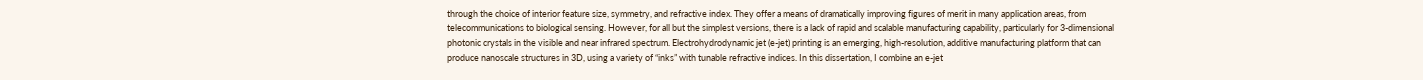through the choice of interior feature size, symmetry, and refractive index. They offer a means of dramatically improving figures of merit in many application areas, from telecommunications to biological sensing. However, for all but the simplest versions, there is a lack of rapid and scalable manufacturing capability, particularly for 3-dimensional photonic crystals in the visible and near infrared spectrum. Electrohydrodynamic jet (e-jet) printing is an emerging, high-resolution, additive manufacturing platform that can produce nanoscale structures in 3D, using a variety of “inks” with tunable refractive indices. In this dissertation, I combine an e-jet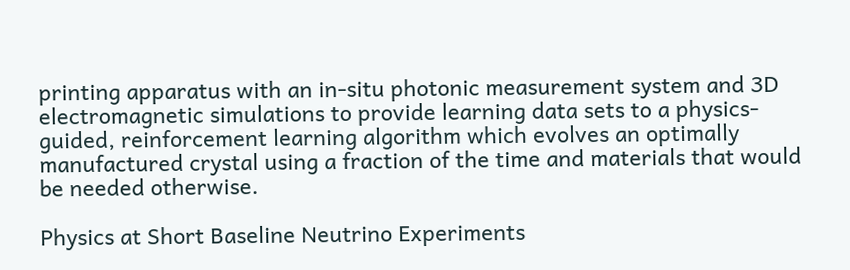printing apparatus with an in-situ photonic measurement system and 3D electromagnetic simulations to provide learning data sets to a physics-guided, reinforcement learning algorithm which evolves an optimally manufactured crystal using a fraction of the time and materials that would be needed otherwise.

Physics at Short Baseline Neutrino Experiments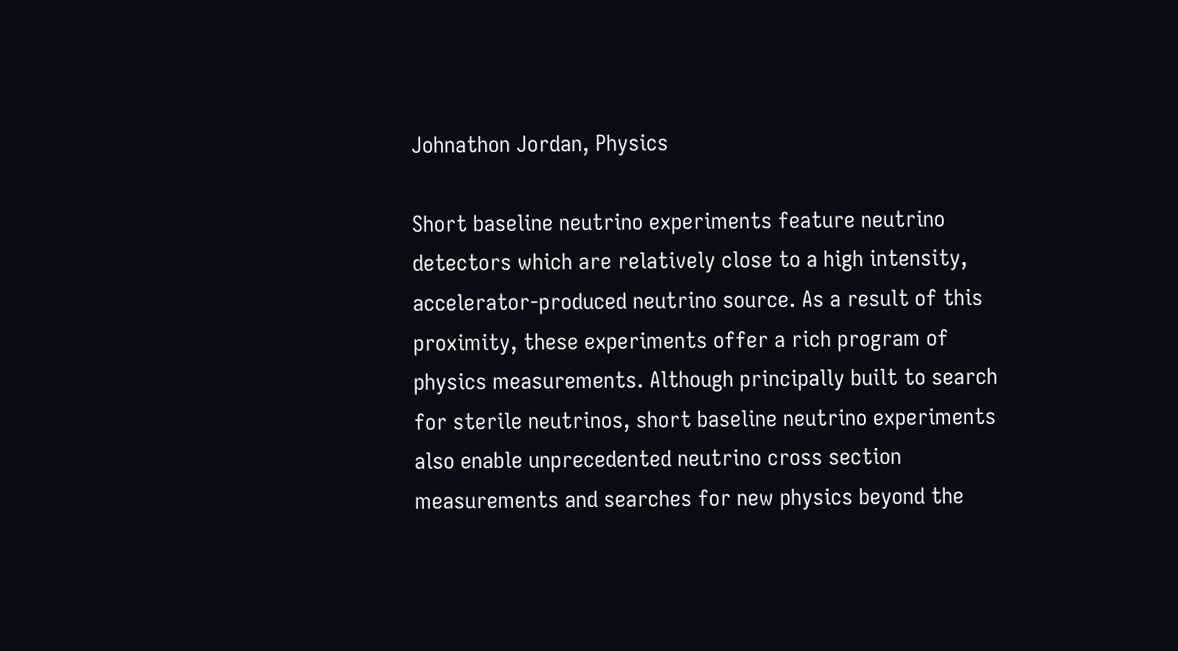Johnathon Jordan, Physics

Short baseline neutrino experiments feature neutrino detectors which are relatively close to a high intensity, accelerator-produced neutrino source. As a result of this proximity, these experiments offer a rich program of physics measurements. Although principally built to search for sterile neutrinos, short baseline neutrino experiments also enable unprecedented neutrino cross section measurements and searches for new physics beyond the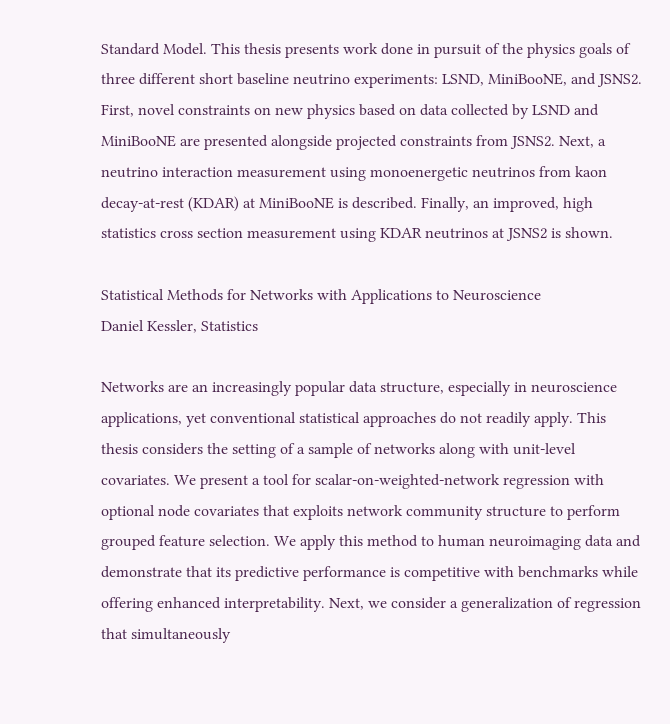Standard Model. This thesis presents work done in pursuit of the physics goals of three different short baseline neutrino experiments: LSND, MiniBooNE, and JSNS2. First, novel constraints on new physics based on data collected by LSND and MiniBooNE are presented alongside projected constraints from JSNS2. Next, a neutrino interaction measurement using monoenergetic neutrinos from kaon decay-at-rest (KDAR) at MiniBooNE is described. Finally, an improved, high statistics cross section measurement using KDAR neutrinos at JSNS2 is shown.

Statistical Methods for Networks with Applications to Neuroscience
Daniel Kessler, Statistics

Networks are an increasingly popular data structure, especially in neuroscience applications, yet conventional statistical approaches do not readily apply. This thesis considers the setting of a sample of networks along with unit-level covariates. We present a tool for scalar-on-weighted-network regression with optional node covariates that exploits network community structure to perform grouped feature selection. We apply this method to human neuroimaging data and demonstrate that its predictive performance is competitive with benchmarks while offering enhanced interpretability. Next, we consider a generalization of regression that simultaneously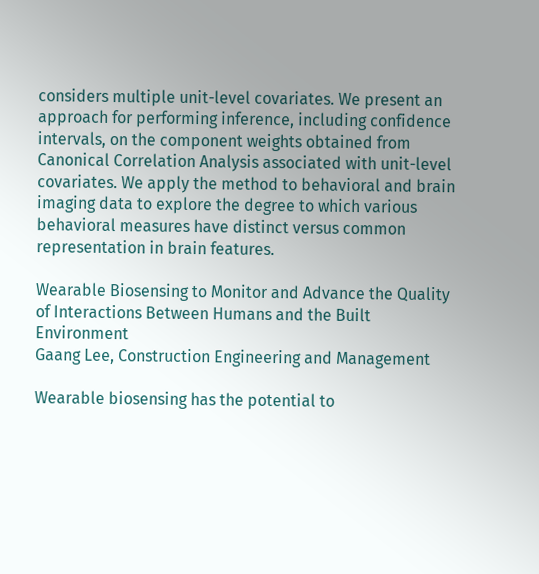considers multiple unit-level covariates. We present an approach for performing inference, including confidence intervals, on the component weights obtained from Canonical Correlation Analysis associated with unit-level covariates. We apply the method to behavioral and brain imaging data to explore the degree to which various behavioral measures have distinct versus common representation in brain features.

Wearable Biosensing to Monitor and Advance the Quality of Interactions Between Humans and the Built Environment
Gaang Lee, Construction Engineering and Management

Wearable biosensing has the potential to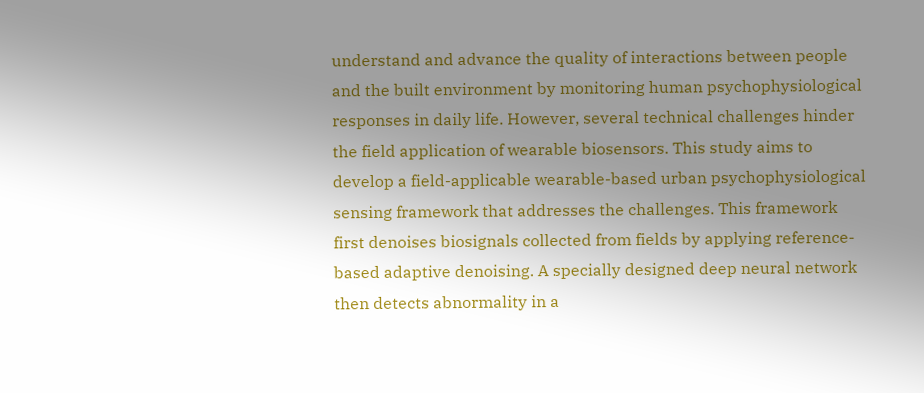understand and advance the quality of interactions between people and the built environment by monitoring human psychophysiological responses in daily life. However, several technical challenges hinder the field application of wearable biosensors. This study aims to develop a field-applicable wearable-based urban psychophysiological sensing framework that addresses the challenges. This framework first denoises biosignals collected from fields by applying reference-based adaptive denoising. A specially designed deep neural network then detects abnormality in a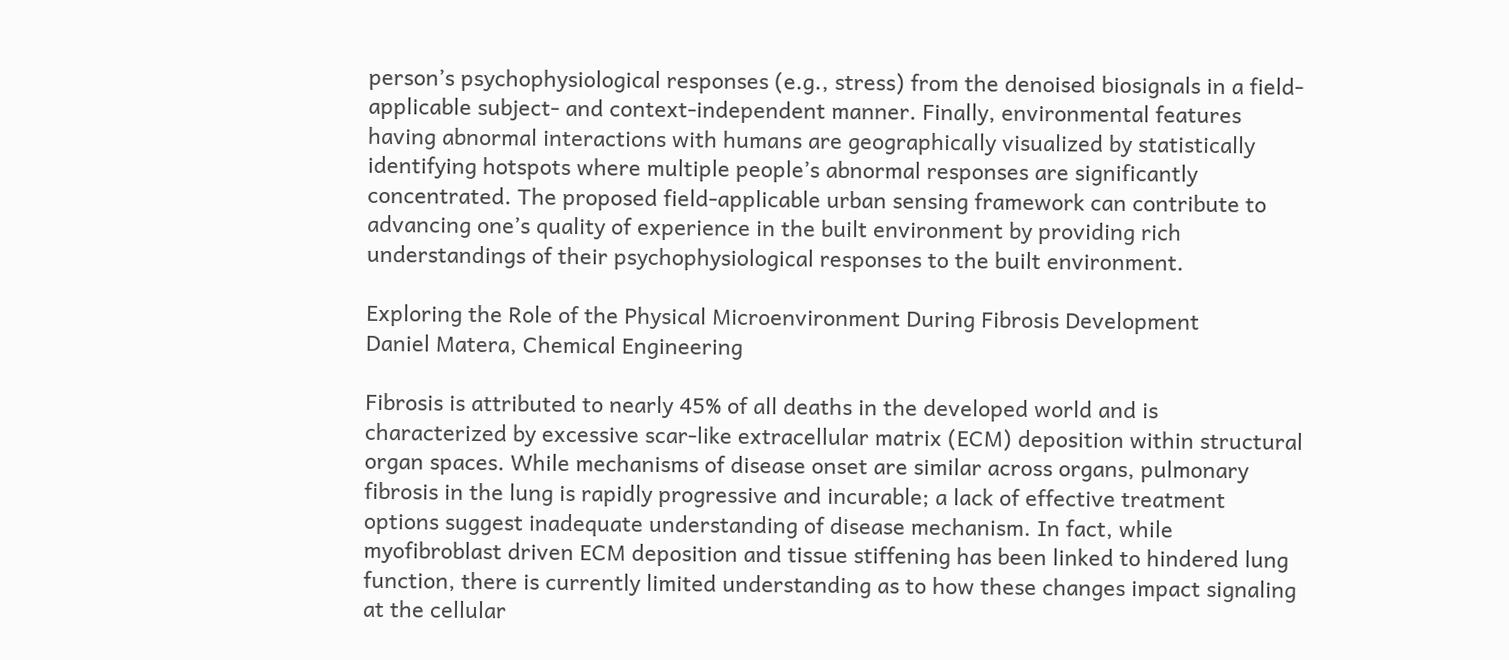person’s psychophysiological responses (e.g., stress) from the denoised biosignals in a field-applicable subject- and context-independent manner. Finally, environmental features having abnormal interactions with humans are geographically visualized by statistically identifying hotspots where multiple people’s abnormal responses are significantly concentrated. The proposed field-applicable urban sensing framework can contribute to advancing one’s quality of experience in the built environment by providing rich understandings of their psychophysiological responses to the built environment.

Exploring the Role of the Physical Microenvironment During Fibrosis Development
Daniel Matera, Chemical Engineering

Fibrosis is attributed to nearly 45% of all deaths in the developed world and is characterized by excessive scar-like extracellular matrix (ECM) deposition within structural organ spaces. While mechanisms of disease onset are similar across organs, pulmonary fibrosis in the lung is rapidly progressive and incurable; a lack of effective treatment options suggest inadequate understanding of disease mechanism. In fact, while myofibroblast driven ECM deposition and tissue stiffening has been linked to hindered lung function, there is currently limited understanding as to how these changes impact signaling at the cellular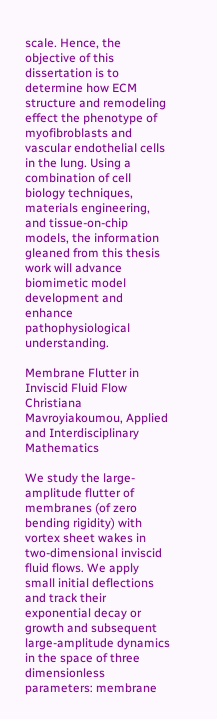scale. Hence, the objective of this dissertation is to determine how ECM structure and remodeling effect the phenotype of myofibroblasts and vascular endothelial cells in the lung. Using a combination of cell biology techniques, materials engineering, and tissue-on-chip models, the information gleaned from this thesis work will advance biomimetic model development and enhance pathophysiological understanding.

Membrane Flutter in Inviscid Fluid Flow
Christiana Mavroyiakoumou, Applied and Interdisciplinary Mathematics

We study the large-amplitude flutter of membranes (of zero bending rigidity) with vortex sheet wakes in two-dimensional inviscid fluid flows. We apply small initial deflections and track their exponential decay or growth and subsequent large-amplitude dynamics in the space of three dimensionless parameters: membrane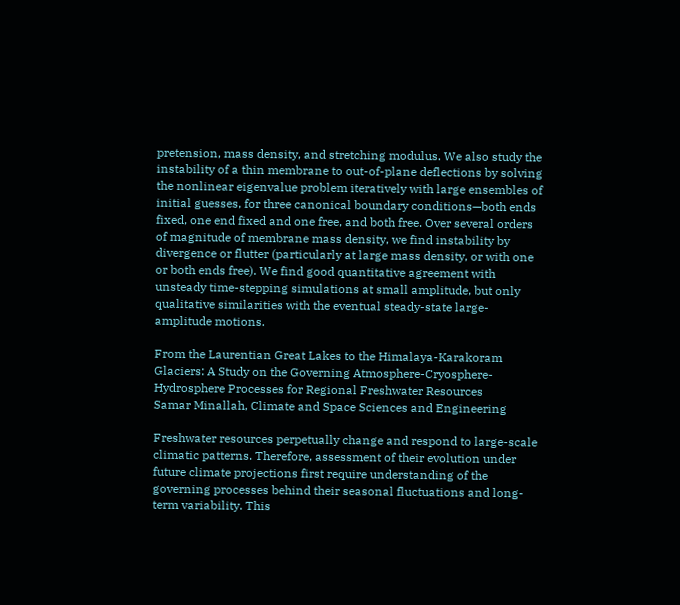pretension, mass density, and stretching modulus. We also study the instability of a thin membrane to out-of-plane deflections by solving the nonlinear eigenvalue problem iteratively with large ensembles of initial guesses, for three canonical boundary conditions—both ends fixed, one end fixed and one free, and both free. Over several orders of magnitude of membrane mass density, we find instability by divergence or flutter (particularly at large mass density, or with one or both ends free). We find good quantitative agreement with unsteady time-stepping simulations at small amplitude, but only qualitative similarities with the eventual steady-state large-amplitude motions.

From the Laurentian Great Lakes to the Himalaya-Karakoram Glaciers: A Study on the Governing Atmosphere-Cryosphere-Hydrosphere Processes for Regional Freshwater Resources
Samar Minallah, Climate and Space Sciences and Engineering

Freshwater resources perpetually change and respond to large-scale climatic patterns. Therefore, assessment of their evolution under future climate projections first require understanding of the governing processes behind their seasonal fluctuations and long-term variability. This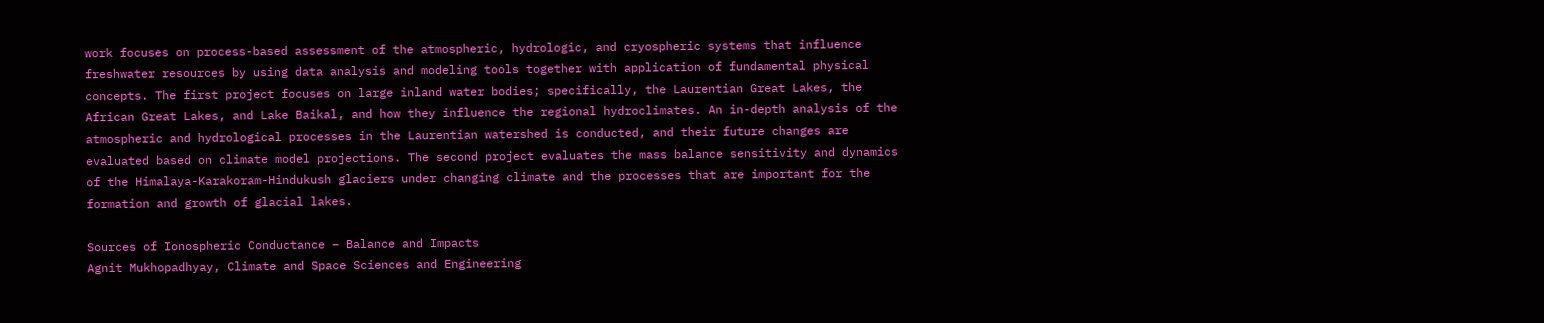work focuses on process-based assessment of the atmospheric, hydrologic, and cryospheric systems that influence freshwater resources by using data analysis and modeling tools together with application of fundamental physical concepts. The first project focuses on large inland water bodies; specifically, the Laurentian Great Lakes, the African Great Lakes, and Lake Baikal, and how they influence the regional hydroclimates. An in-depth analysis of the atmospheric and hydrological processes in the Laurentian watershed is conducted, and their future changes are evaluated based on climate model projections. The second project evaluates the mass balance sensitivity and dynamics of the Himalaya-Karakoram-Hindukush glaciers under changing climate and the processes that are important for the formation and growth of glacial lakes.

Sources of Ionospheric Conductance – Balance and Impacts
Agnit Mukhopadhyay, Climate and Space Sciences and Engineering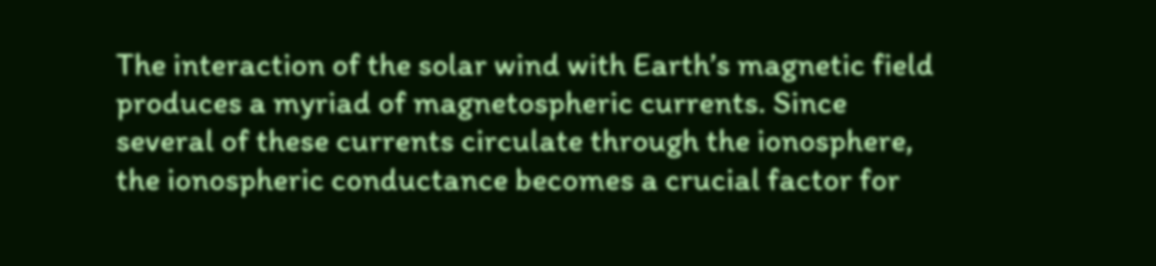The interaction of the solar wind with Earth’s magnetic field produces a myriad of magnetospheric currents. Since several of these currents circulate through the ionosphere, the ionospheric conductance becomes a crucial factor for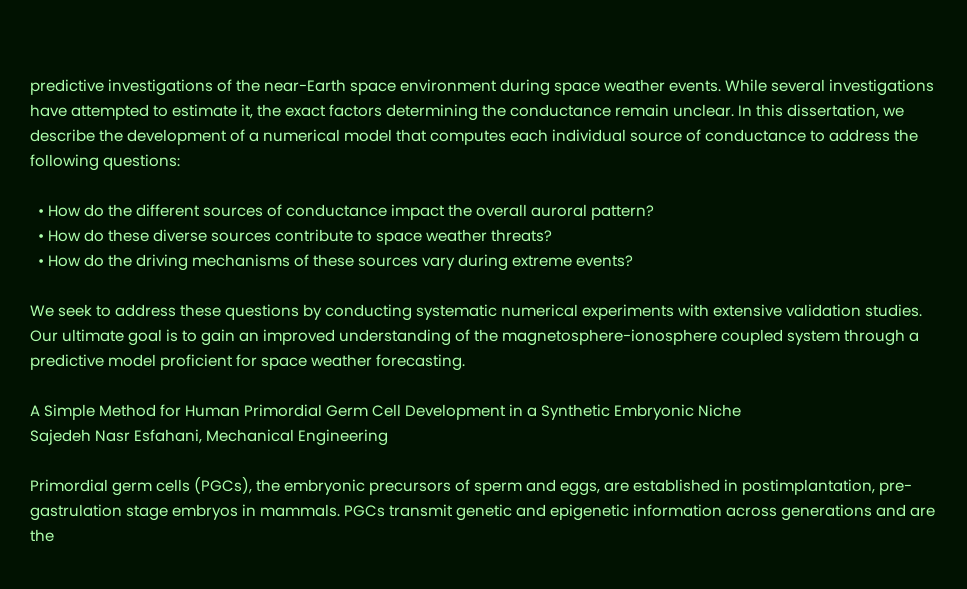predictive investigations of the near-Earth space environment during space weather events. While several investigations have attempted to estimate it, the exact factors determining the conductance remain unclear. In this dissertation, we describe the development of a numerical model that computes each individual source of conductance to address the following questions:

  • How do the different sources of conductance impact the overall auroral pattern?
  • How do these diverse sources contribute to space weather threats?
  • How do the driving mechanisms of these sources vary during extreme events?

We seek to address these questions by conducting systematic numerical experiments with extensive validation studies. Our ultimate goal is to gain an improved understanding of the magnetosphere-ionosphere coupled system through a predictive model proficient for space weather forecasting.

A Simple Method for Human Primordial Germ Cell Development in a Synthetic Embryonic Niche
Sajedeh Nasr Esfahani, Mechanical Engineering

Primordial germ cells (PGCs), the embryonic precursors of sperm and eggs, are established in postimplantation, pre-gastrulation stage embryos in mammals. PGCs transmit genetic and epigenetic information across generations and are the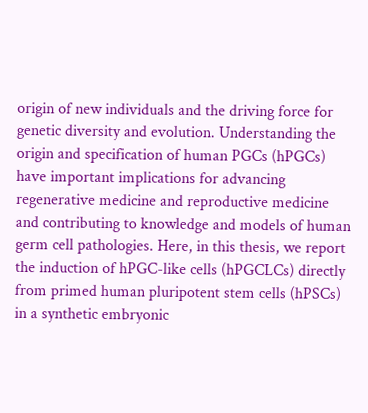origin of new individuals and the driving force for genetic diversity and evolution. Understanding the origin and specification of human PGCs (hPGCs) have important implications for advancing regenerative medicine and reproductive medicine and contributing to knowledge and models of human germ cell pathologies. Here, in this thesis, we report the induction of hPGC-like cells (hPGCLCs) directly from primed human pluripotent stem cells (hPSCs) in a synthetic embryonic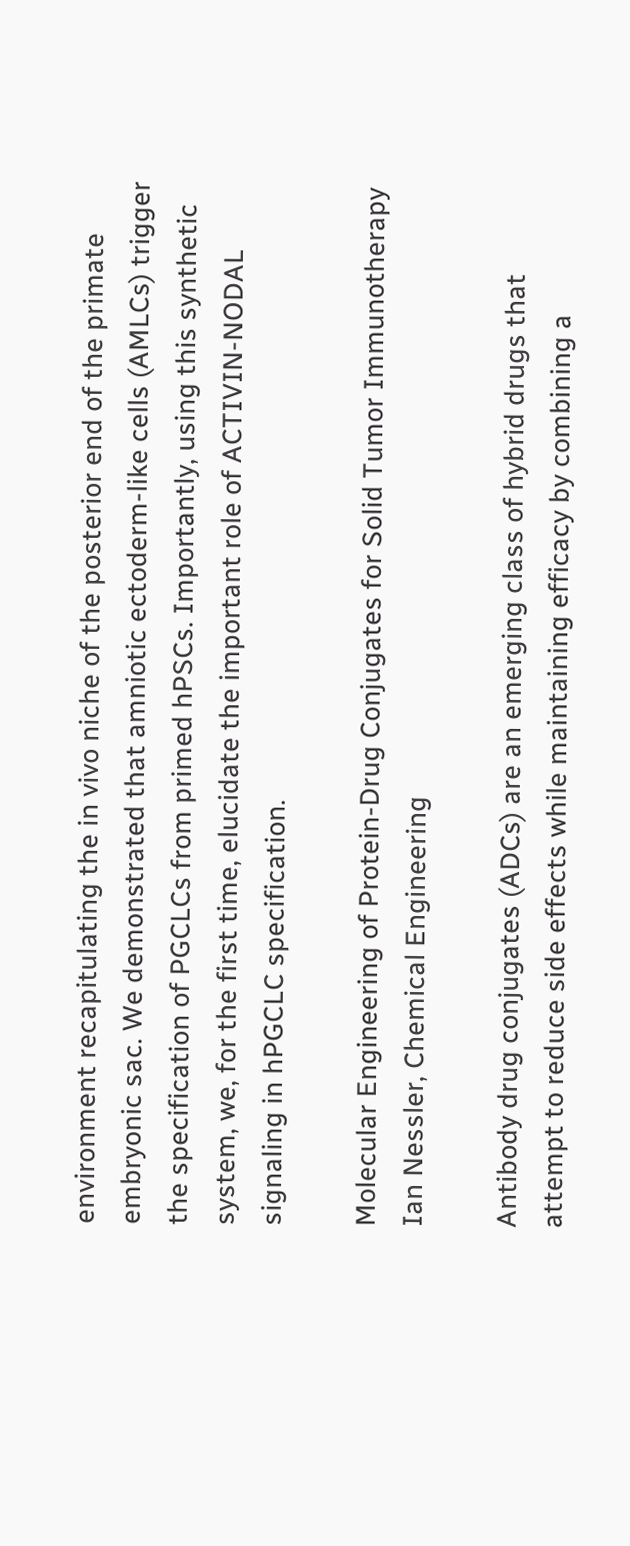environment recapitulating the in vivo niche of the posterior end of the primate embryonic sac. We demonstrated that amniotic ectoderm-like cells (AMLCs) trigger the specification of PGCLCs from primed hPSCs. Importantly, using this synthetic system, we, for the first time, elucidate the important role of ACTIVIN-NODAL signaling in hPGCLC specification.

Molecular Engineering of Protein-Drug Conjugates for Solid Tumor Immunotherapy
Ian Nessler, Chemical Engineering

Antibody drug conjugates (ADCs) are an emerging class of hybrid drugs that attempt to reduce side effects while maintaining efficacy by combining a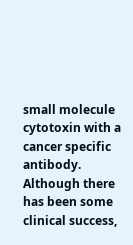small molecule cytotoxin with a cancer specific antibody. Although there has been some clinical success,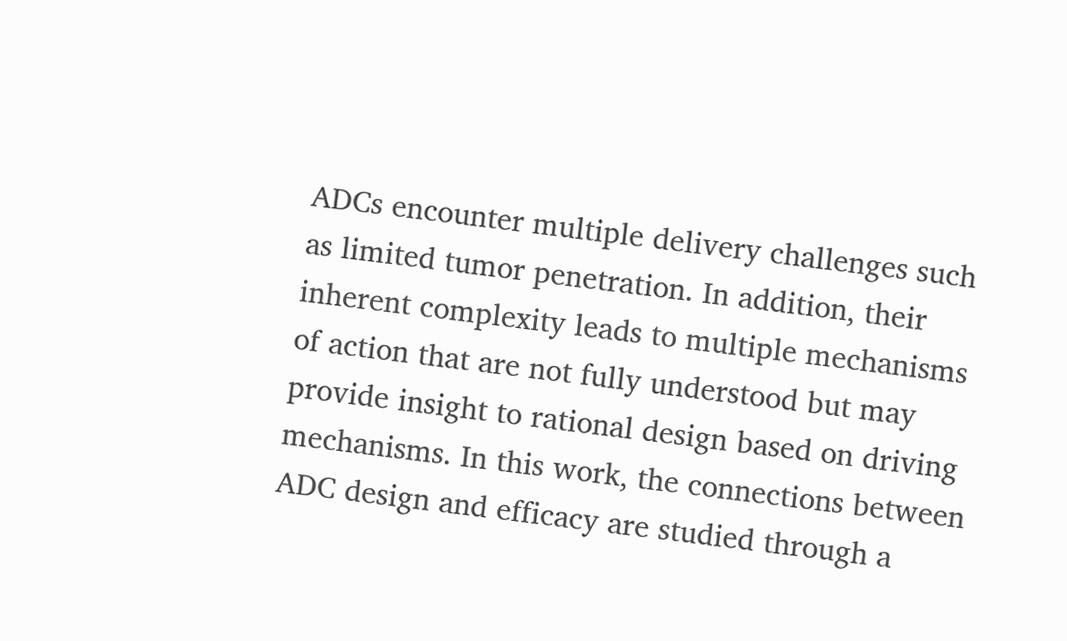ADCs encounter multiple delivery challenges such as limited tumor penetration. In addition, their inherent complexity leads to multiple mechanisms of action that are not fully understood but may provide insight to rational design based on driving mechanisms. In this work, the connections between ADC design and efficacy are studied through a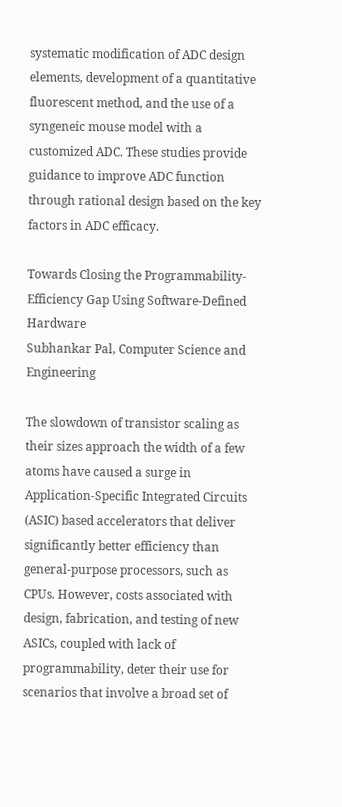systematic modification of ADC design elements, development of a quantitative fluorescent method, and the use of a syngeneic mouse model with a customized ADC. These studies provide guidance to improve ADC function through rational design based on the key factors in ADC efficacy.

Towards Closing the Programmability-Efficiency Gap Using Software-Defined Hardware
Subhankar Pal, Computer Science and Engineering

The slowdown of transistor scaling as their sizes approach the width of a few atoms have caused a surge in Application-Specific Integrated Circuits (ASIC) based accelerators that deliver significantly better efficiency than general-purpose processors, such as CPUs. However, costs associated with design, fabrication, and testing of new ASICs, coupled with lack of programmability, deter their use for scenarios that involve a broad set of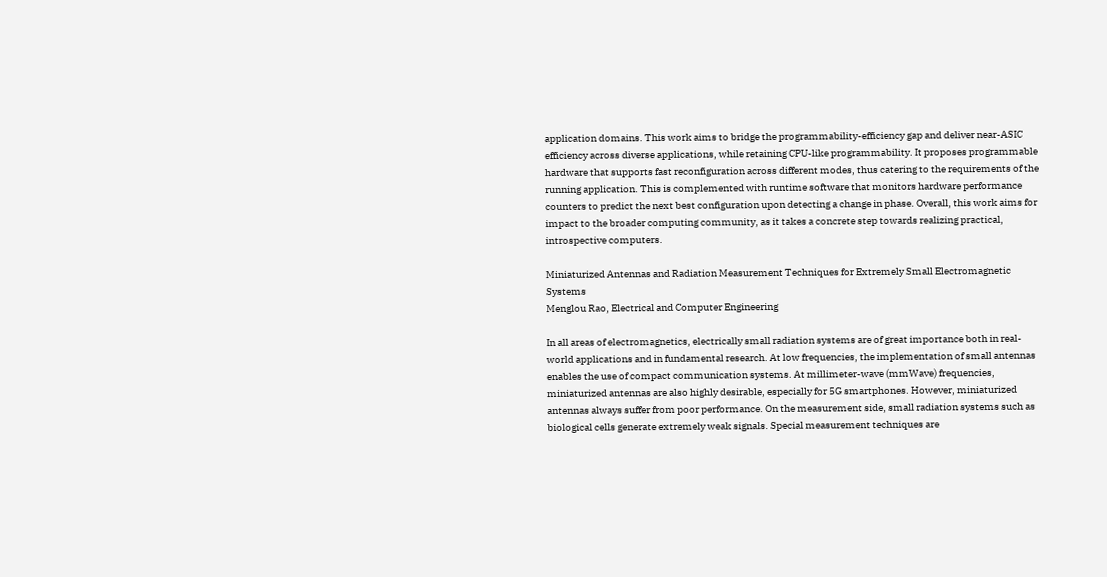application domains. This work aims to bridge the programmability-efficiency gap and deliver near-ASIC efficiency across diverse applications, while retaining CPU-like programmability. It proposes programmable hardware that supports fast reconfiguration across different modes, thus catering to the requirements of the running application. This is complemented with runtime software that monitors hardware performance counters to predict the next best configuration upon detecting a change in phase. Overall, this work aims for impact to the broader computing community, as it takes a concrete step towards realizing practical, introspective computers.

Miniaturized Antennas and Radiation Measurement Techniques for Extremely Small Electromagnetic Systems
Menglou Rao, Electrical and Computer Engineering

In all areas of electromagnetics, electrically small radiation systems are of great importance both in real-world applications and in fundamental research. At low frequencies, the implementation of small antennas enables the use of compact communication systems. At millimeter-wave (mmWave) frequencies, miniaturized antennas are also highly desirable, especially for 5G smartphones. However, miniaturized antennas always suffer from poor performance. On the measurement side, small radiation systems such as biological cells generate extremely weak signals. Special measurement techniques are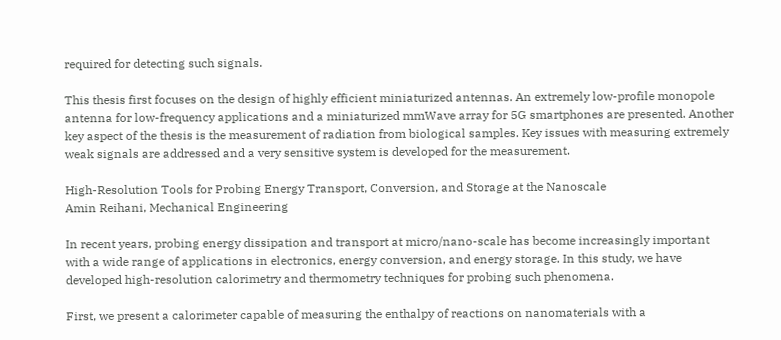required for detecting such signals.

This thesis first focuses on the design of highly efficient miniaturized antennas. An extremely low-profile monopole antenna for low-frequency applications and a miniaturized mmWave array for 5G smartphones are presented. Another key aspect of the thesis is the measurement of radiation from biological samples. Key issues with measuring extremely weak signals are addressed and a very sensitive system is developed for the measurement.

High-Resolution Tools for Probing Energy Transport, Conversion, and Storage at the Nanoscale
Amin Reihani, Mechanical Engineering

In recent years, probing energy dissipation and transport at micro/nano-scale has become increasingly important with a wide range of applications in electronics, energy conversion, and energy storage. In this study, we have developed high-resolution calorimetry and thermometry techniques for probing such phenomena.

First, we present a calorimeter capable of measuring the enthalpy of reactions on nanomaterials with a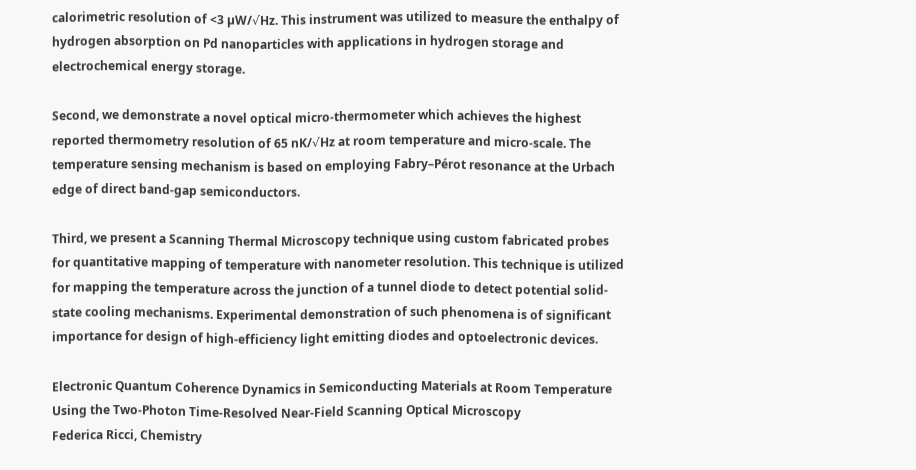calorimetric resolution of <3 µW/√Hz. This instrument was utilized to measure the enthalpy of hydrogen absorption on Pd nanoparticles with applications in hydrogen storage and electrochemical energy storage.

Second, we demonstrate a novel optical micro-thermometer which achieves the highest reported thermometry resolution of 65 nK/√Hz at room temperature and micro-scale. The temperature sensing mechanism is based on employing Fabry–Pérot resonance at the Urbach edge of direct band-gap semiconductors.

Third, we present a Scanning Thermal Microscopy technique using custom fabricated probes for quantitative mapping of temperature with nanometer resolution. This technique is utilized for mapping the temperature across the junction of a tunnel diode to detect potential solid-state cooling mechanisms. Experimental demonstration of such phenomena is of significant importance for design of high-efficiency light emitting diodes and optoelectronic devices.

Electronic Quantum Coherence Dynamics in Semiconducting Materials at Room Temperature Using the Two-Photon Time-Resolved Near-Field Scanning Optical Microscopy
Federica Ricci, Chemistry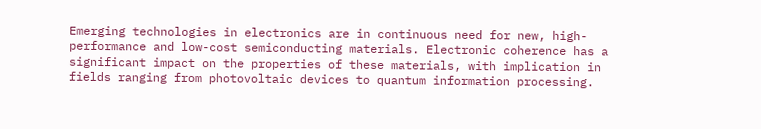Emerging technologies in electronics are in continuous need for new, high-performance and low-cost semiconducting materials. Electronic coherence has a significant impact on the properties of these materials, with implication in fields ranging from photovoltaic devices to quantum information processing.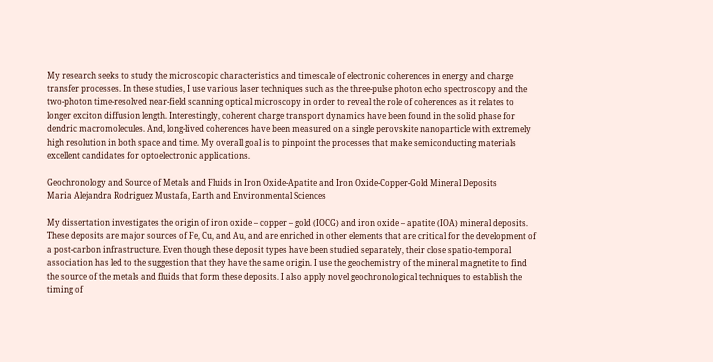My research seeks to study the microscopic characteristics and timescale of electronic coherences in energy and charge transfer processes. In these studies, I use various laser techniques such as the three-pulse photon echo spectroscopy and the two-photon time-resolved near-field scanning optical microscopy in order to reveal the role of coherences as it relates to longer exciton diffusion length. Interestingly, coherent charge transport dynamics have been found in the solid phase for dendric macromolecules. And, long-lived coherences have been measured on a single perovskite nanoparticle with extremely high resolution in both space and time. My overall goal is to pinpoint the processes that make semiconducting materials excellent candidates for optoelectronic applications.

Geochronology and Source of Metals and Fluids in Iron Oxide-Apatite and Iron Oxide-Copper-Gold Mineral Deposits
Maria Alejandra Rodriguez Mustafa, Earth and Environmental Sciences

My dissertation investigates the origin of iron oxide – copper – gold (IOCG) and iron oxide – apatite (IOA) mineral deposits. These deposits are major sources of Fe, Cu, and Au, and are enriched in other elements that are critical for the development of a post-carbon infrastructure. Even though these deposit types have been studied separately, their close spatio-temporal association has led to the suggestion that they have the same origin. I use the geochemistry of the mineral magnetite to find the source of the metals and fluids that form these deposits. I also apply novel geochronological techniques to establish the timing of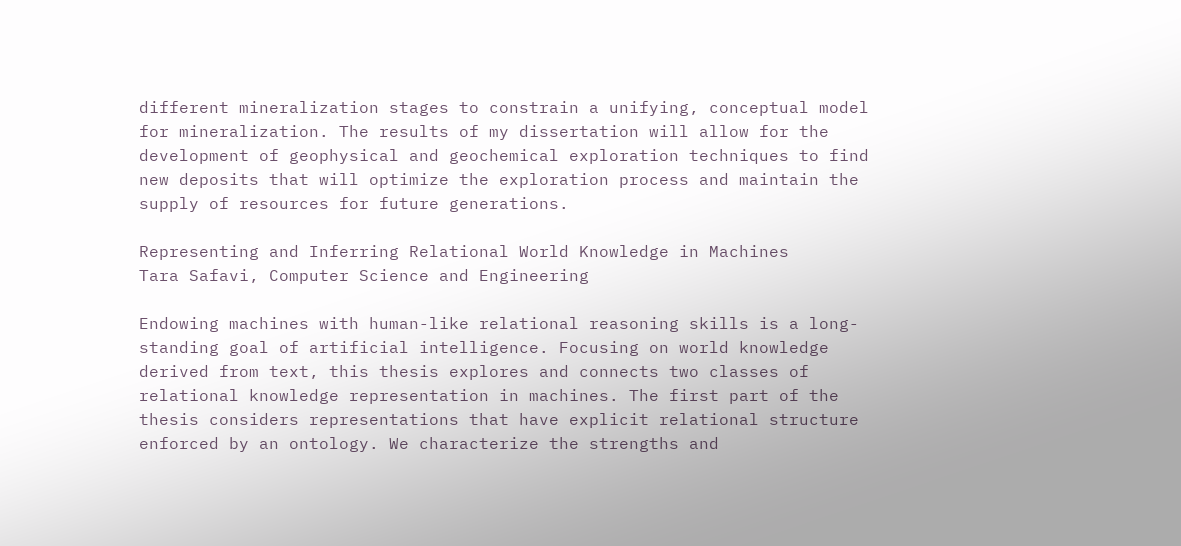different mineralization stages to constrain a unifying, conceptual model for mineralization. The results of my dissertation will allow for the development of geophysical and geochemical exploration techniques to find new deposits that will optimize the exploration process and maintain the supply of resources for future generations.

Representing and Inferring Relational World Knowledge in Machines
Tara Safavi, Computer Science and Engineering

Endowing machines with human-like relational reasoning skills is a long-standing goal of artificial intelligence. Focusing on world knowledge derived from text, this thesis explores and connects two classes of relational knowledge representation in machines. The first part of the thesis considers representations that have explicit relational structure enforced by an ontology. We characterize the strengths and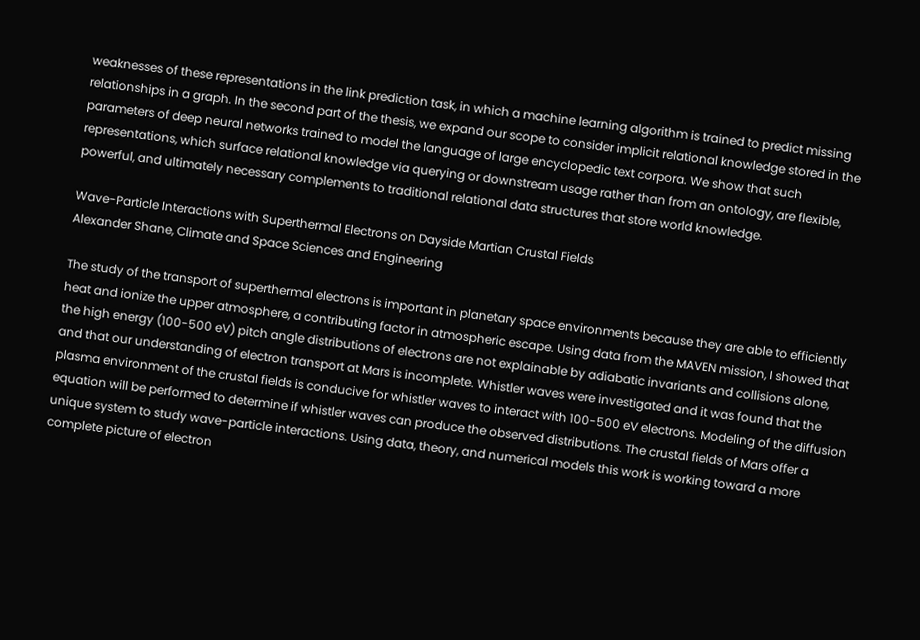weaknesses of these representations in the link prediction task, in which a machine learning algorithm is trained to predict missing relationships in a graph. In the second part of the thesis, we expand our scope to consider implicit relational knowledge stored in the parameters of deep neural networks trained to model the language of large encyclopedic text corpora. We show that such representations, which surface relational knowledge via querying or downstream usage rather than from an ontology, are flexible, powerful, and ultimately necessary complements to traditional relational data structures that store world knowledge.

Wave-Particle Interactions with Superthermal Electrons on Dayside Martian Crustal Fields
Alexander Shane, Climate and Space Sciences and Engineering

The study of the transport of superthermal electrons is important in planetary space environments because they are able to efficiently heat and ionize the upper atmosphere, a contributing factor in atmospheric escape. Using data from the MAVEN mission, I showed that the high energy (100-500 eV) pitch angle distributions of electrons are not explainable by adiabatic invariants and collisions alone, and that our understanding of electron transport at Mars is incomplete. Whistler waves were investigated and it was found that the plasma environment of the crustal fields is conducive for whistler waves to interact with 100-500 eV electrons. Modeling of the diffusion equation will be performed to determine if whistler waves can produce the observed distributions. The crustal fields of Mars offer a unique system to study wave-particle interactions. Using data, theory, and numerical models this work is working toward a more complete picture of electron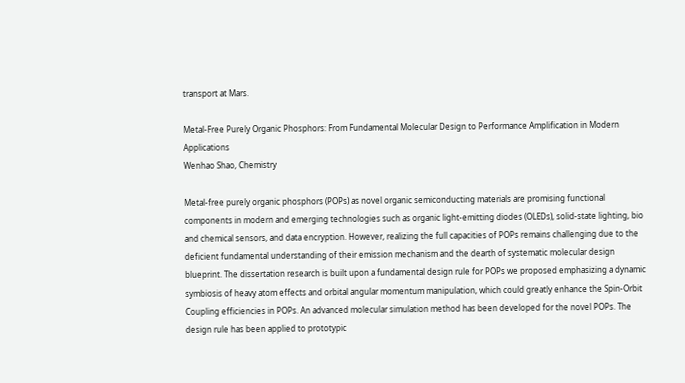transport at Mars.

Metal-Free Purely Organic Phosphors: From Fundamental Molecular Design to Performance Amplification in Modern Applications
Wenhao Shao, Chemistry

Metal-free purely organic phosphors (POPs) as novel organic semiconducting materials are promising functional components in modern and emerging technologies such as organic light-emitting diodes (OLEDs), solid-state lighting, bio and chemical sensors, and data encryption. However, realizing the full capacities of POPs remains challenging due to the deficient fundamental understanding of their emission mechanism and the dearth of systematic molecular design blueprint. The dissertation research is built upon a fundamental design rule for POPs we proposed emphasizing a dynamic symbiosis of heavy atom effects and orbital angular momentum manipulation, which could greatly enhance the Spin-Orbit Coupling efficiencies in POPs. An advanced molecular simulation method has been developed for the novel POPs. The design rule has been applied to prototypic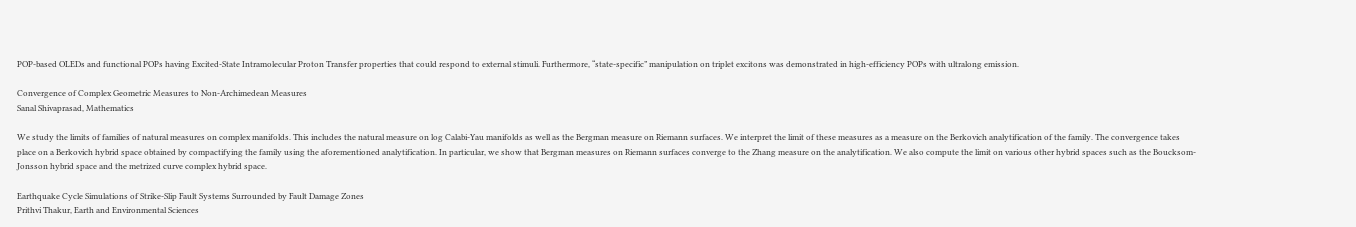POP-based OLEDs and functional POPs having Excited-State Intramolecular Proton Transfer properties that could respond to external stimuli. Furthermore, “state-specific” manipulation on triplet excitons was demonstrated in high-efficiency POPs with ultralong emission.

Convergence of Complex Geometric Measures to Non-Archimedean Measures
Sanal Shivaprasad, Mathematics

We study the limits of families of natural measures on complex manifolds. This includes the natural measure on log Calabi-Yau manifolds as well as the Bergman measure on Riemann surfaces. We interpret the limit of these measures as a measure on the Berkovich analytification of the family. The convergence takes place on a Berkovich hybrid space obtained by compactifying the family using the aforementioned analytification. In particular, we show that Bergman measures on Riemann surfaces converge to the Zhang measure on the analytification. We also compute the limit on various other hybrid spaces such as the Boucksom-Jonsson hybrid space and the metrized curve complex hybrid space.

Earthquake Cycle Simulations of Strike-Slip Fault Systems Surrounded by Fault Damage Zones
Prithvi Thakur, Earth and Environmental Sciences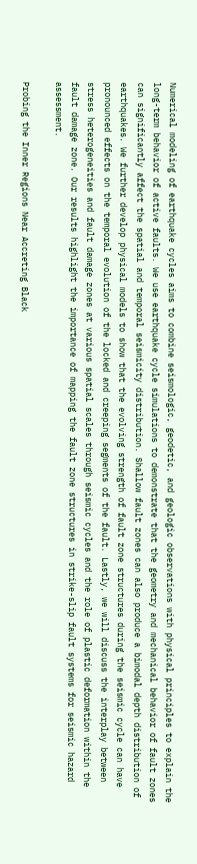Numerical modeling of earthquake cycles aims to combine seismologic, geodetic, and geologic observations with physical principles to explain the long-term behavior of active faults. We use earthquake cycle simulations to demonstrate that the geometry and mechanical behavior of fault zones can significantly affect the spatial and temporal seismicity distribution. Shallow fault zones can also produce a bimodal depth distribution of earthquakes. We further develop physical models to show that the evolving strength of fault zone structures during the seismic cycle can have pronounced effects on the temporal evolution of the locked and creeping segments of the fault. Lastly, we will discuss the interplay between stress heterogeneities and fault damage zones at various spatial scales through seismic cycles and the role of plastic deformation within the fault damage zone. Our results highlight the importance of mapping the fault zone structures in strike-slip fault systems for seismic hazard assessment.

Probing the Inner Regions Near Accreting Black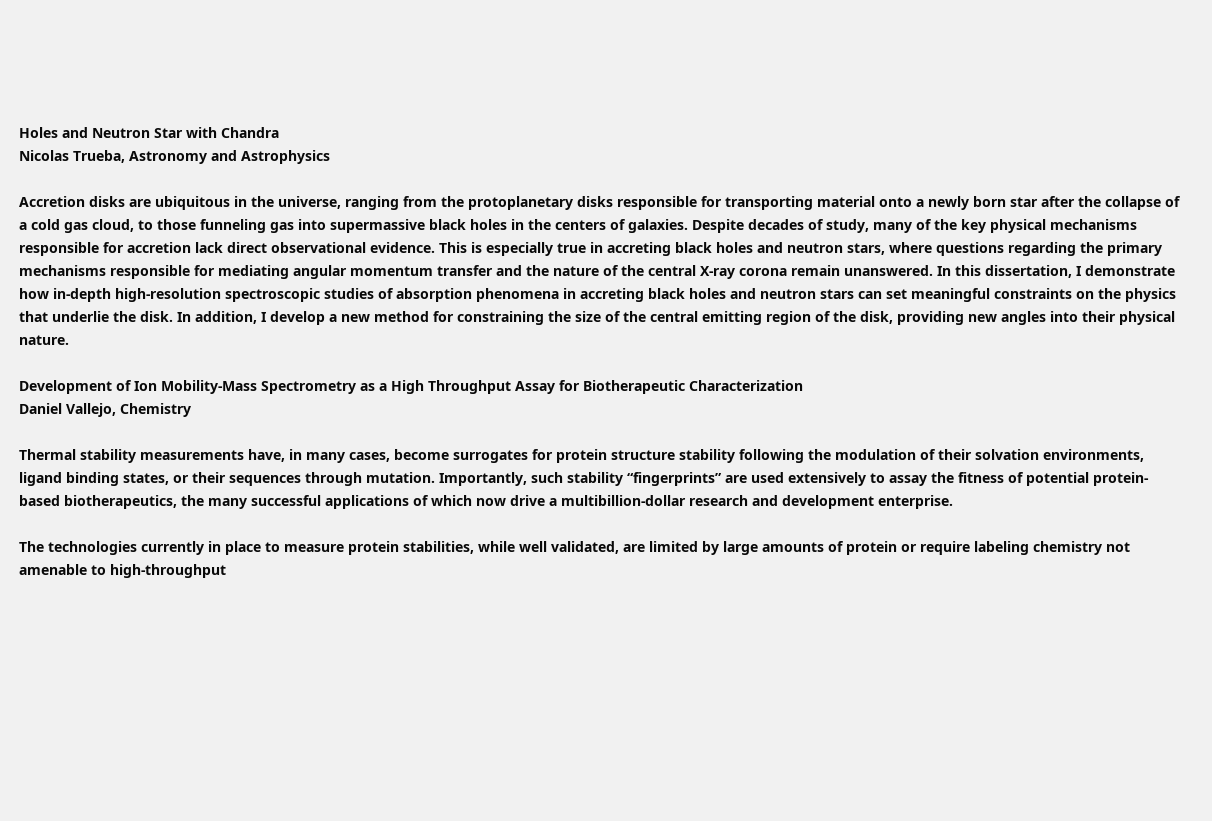Holes and Neutron Star with Chandra
Nicolas Trueba, Astronomy and Astrophysics

Accretion disks are ubiquitous in the universe, ranging from the protoplanetary disks responsible for transporting material onto a newly born star after the collapse of a cold gas cloud, to those funneling gas into supermassive black holes in the centers of galaxies. Despite decades of study, many of the key physical mechanisms responsible for accretion lack direct observational evidence. This is especially true in accreting black holes and neutron stars, where questions regarding the primary mechanisms responsible for mediating angular momentum transfer and the nature of the central X-ray corona remain unanswered. In this dissertation, I demonstrate how in-depth high-resolution spectroscopic studies of absorption phenomena in accreting black holes and neutron stars can set meaningful constraints on the physics that underlie the disk. In addition, I develop a new method for constraining the size of the central emitting region of the disk, providing new angles into their physical nature.

Development of Ion Mobility-Mass Spectrometry as a High Throughput Assay for Biotherapeutic Characterization
Daniel Vallejo, Chemistry

Thermal stability measurements have, in many cases, become surrogates for protein structure stability following the modulation of their solvation environments, ligand binding states, or their sequences through mutation. Importantly, such stability “fingerprints” are used extensively to assay the fitness of potential protein-based biotherapeutics, the many successful applications of which now drive a multibillion-dollar research and development enterprise.

The technologies currently in place to measure protein stabilities, while well validated, are limited by large amounts of protein or require labeling chemistry not amenable to high-throughput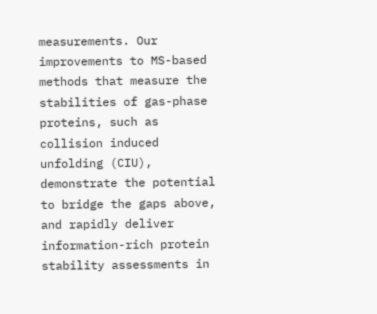measurements. Our improvements to MS-based methods that measure the stabilities of gas-phase proteins, such as collision induced unfolding (CIU), demonstrate the potential to bridge the gaps above, and rapidly deliver information-rich protein stability assessments in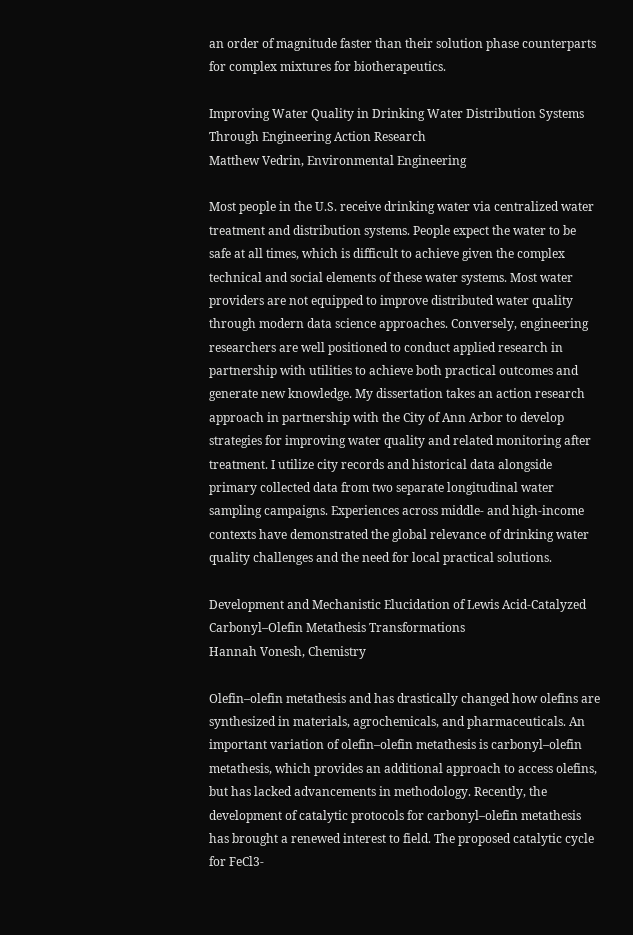an order of magnitude faster than their solution phase counterparts for complex mixtures for biotherapeutics.

Improving Water Quality in Drinking Water Distribution Systems Through Engineering Action Research
Matthew Vedrin, Environmental Engineering

Most people in the U.S. receive drinking water via centralized water treatment and distribution systems. People expect the water to be safe at all times, which is difficult to achieve given the complex technical and social elements of these water systems. Most water providers are not equipped to improve distributed water quality through modern data science approaches. Conversely, engineering researchers are well positioned to conduct applied research in partnership with utilities to achieve both practical outcomes and generate new knowledge. My dissertation takes an action research approach in partnership with the City of Ann Arbor to develop strategies for improving water quality and related monitoring after treatment. I utilize city records and historical data alongside primary collected data from two separate longitudinal water sampling campaigns. Experiences across middle- and high-income contexts have demonstrated the global relevance of drinking water quality challenges and the need for local practical solutions.

Development and Mechanistic Elucidation of Lewis Acid-Catalyzed Carbonyl–Olefin Metathesis Transformations
Hannah Vonesh, Chemistry

Olefin–olefin metathesis and has drastically changed how olefins are synthesized in materials, agrochemicals, and pharmaceuticals. An important variation of olefin–olefin metathesis is carbonyl–olefin metathesis, which provides an additional approach to access olefins, but has lacked advancements in methodology. Recently, the development of catalytic protocols for carbonyl–olefin metathesis has brought a renewed interest to field. The proposed catalytic cycle for FeCl3-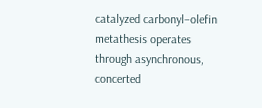catalyzed carbonyl–olefin metathesis operates through asynchronous, concerted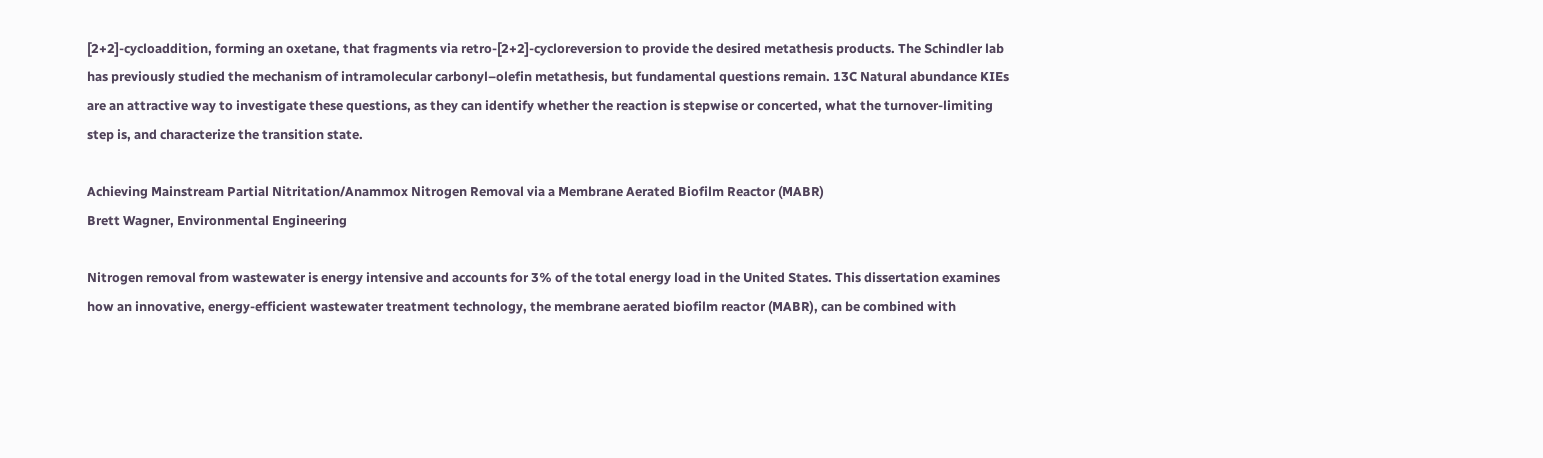[2+2]-cycloaddition, forming an oxetane, that fragments via retro-[2+2]-cycloreversion to provide the desired metathesis products. The Schindler lab has previously studied the mechanism of intramolecular carbonyl–olefin metathesis, but fundamental questions remain. 13C Natural abundance KIEs are an attractive way to investigate these questions, as they can identify whether the reaction is stepwise or concerted, what the turnover-limiting step is, and characterize the transition state.

Achieving Mainstream Partial Nitritation/Anammox Nitrogen Removal via a Membrane Aerated Biofilm Reactor (MABR)
Brett Wagner, Environmental Engineering

Nitrogen removal from wastewater is energy intensive and accounts for 3% of the total energy load in the United States. This dissertation examines how an innovative, energy-efficient wastewater treatment technology, the membrane aerated biofilm reactor (MABR), can be combined with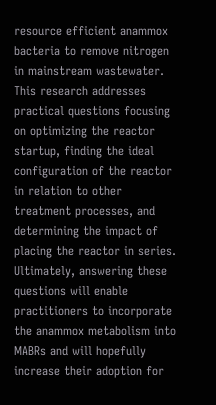resource efficient anammox bacteria to remove nitrogen in mainstream wastewater. This research addresses practical questions focusing on optimizing the reactor startup, finding the ideal configuration of the reactor in relation to other treatment processes, and determining the impact of placing the reactor in series. Ultimately, answering these questions will enable practitioners to incorporate the anammox metabolism into MABRs and will hopefully increase their adoption for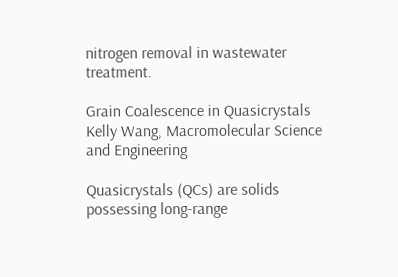nitrogen removal in wastewater treatment.

Grain Coalescence in Quasicrystals
Kelly Wang, Macromolecular Science and Engineering

Quasicrystals (QCs) are solids possessing long-range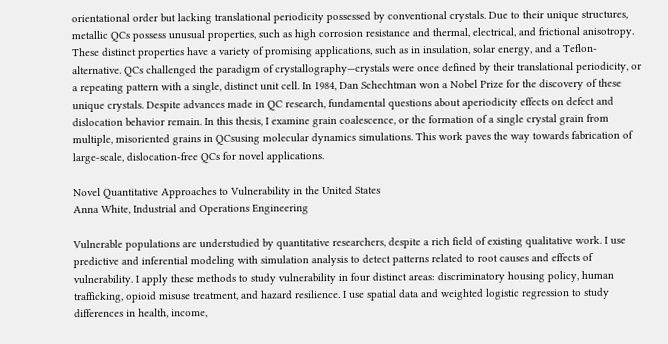orientational order but lacking translational periodicity possessed by conventional crystals. Due to their unique structures, metallic QCs possess unusual properties, such as high corrosion resistance and thermal, electrical, and frictional anisotropy. These distinct properties have a variety of promising applications, such as in insulation, solar energy, and a Teflon-alternative. QCs challenged the paradigm of crystallography—crystals were once defined by their translational periodicity, or a repeating pattern with a single, distinct unit cell. In 1984, Dan Schechtman won a Nobel Prize for the discovery of these unique crystals. Despite advances made in QC research, fundamental questions about aperiodicity effects on defect and dislocation behavior remain. In this thesis, I examine grain coalescence, or the formation of a single crystal grain from multiple, misoriented grains in QCsusing molecular dynamics simulations. This work paves the way towards fabrication of large-scale, dislocation-free QCs for novel applications.

Novel Quantitative Approaches to Vulnerability in the United States
Anna White, Industrial and Operations Engineering

Vulnerable populations are understudied by quantitative researchers, despite a rich field of existing qualitative work. I use predictive and inferential modeling with simulation analysis to detect patterns related to root causes and effects of vulnerability. I apply these methods to study vulnerability in four distinct areas: discriminatory housing policy, human trafficking, opioid misuse treatment, and hazard resilience. I use spatial data and weighted logistic regression to study differences in health, income,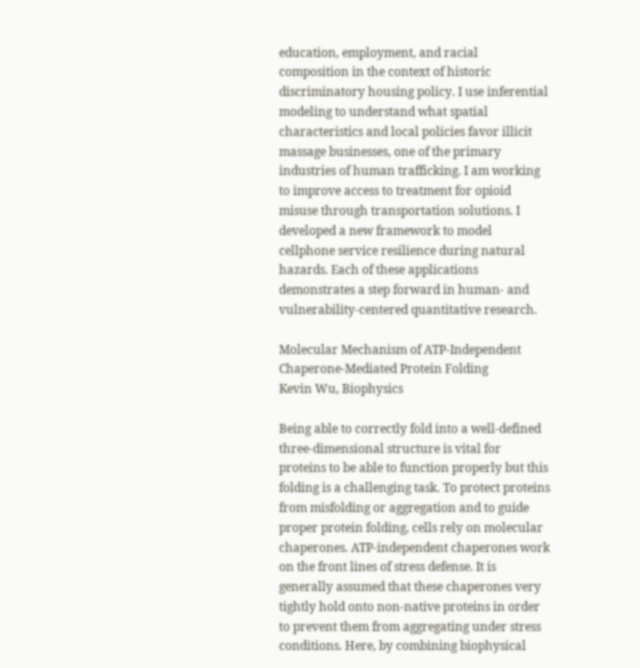education, employment, and racial composition in the context of historic discriminatory housing policy. I use inferential modeling to understand what spatial characteristics and local policies favor illicit massage businesses, one of the primary industries of human trafficking. I am working to improve access to treatment for opioid misuse through transportation solutions. I developed a new framework to model cellphone service resilience during natural hazards. Each of these applications demonstrates a step forward in human- and vulnerability-centered quantitative research.

Molecular Mechanism of ATP-Independent Chaperone-Mediated Protein Folding
Kevin Wu, Biophysics

Being able to correctly fold into a well-defined three-dimensional structure is vital for proteins to be able to function properly but this folding is a challenging task. To protect proteins from misfolding or aggregation and to guide proper protein folding, cells rely on molecular chaperones. ATP-independent chaperones work on the front lines of stress defense. It is generally assumed that these chaperones very tightly hold onto non-native proteins in order to prevent them from aggregating under stress conditions. Here, by combining biophysical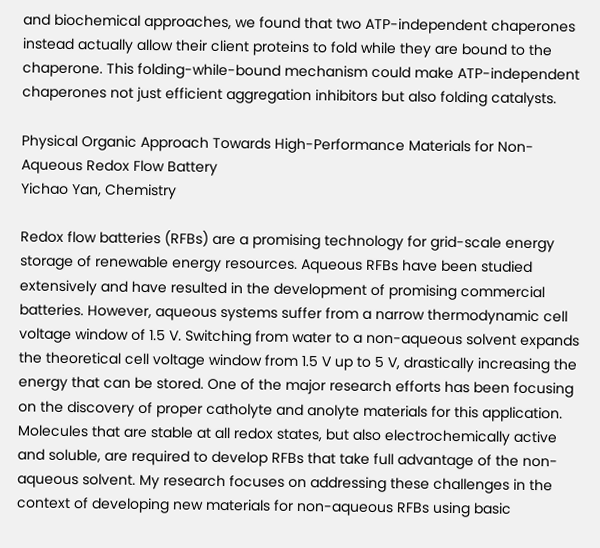and biochemical approaches, we found that two ATP-independent chaperones instead actually allow their client proteins to fold while they are bound to the chaperone. This folding-while-bound mechanism could make ATP-independent chaperones not just efficient aggregation inhibitors but also folding catalysts.

Physical Organic Approach Towards High-Performance Materials for Non-Aqueous Redox Flow Battery
Yichao Yan, Chemistry

Redox flow batteries (RFBs) are a promising technology for grid-scale energy storage of renewable energy resources. Aqueous RFBs have been studied extensively and have resulted in the development of promising commercial batteries. However, aqueous systems suffer from a narrow thermodynamic cell voltage window of 1.5 V. Switching from water to a non-aqueous solvent expands the theoretical cell voltage window from 1.5 V up to 5 V, drastically increasing the energy that can be stored. One of the major research efforts has been focusing on the discovery of proper catholyte and anolyte materials for this application. Molecules that are stable at all redox states, but also electrochemically active and soluble, are required to develop RFBs that take full advantage of the non-aqueous solvent. My research focuses on addressing these challenges in the context of developing new materials for non-aqueous RFBs using basic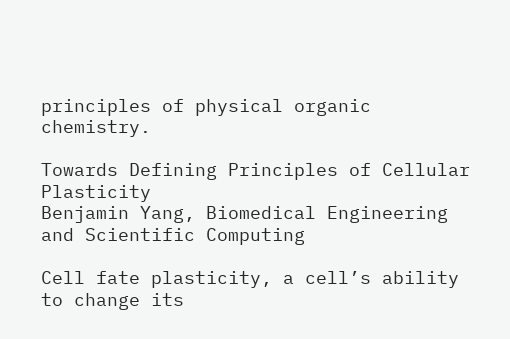principles of physical organic chemistry.

Towards Defining Principles of Cellular Plasticity
Benjamin Yang, Biomedical Engineering and Scientific Computing

Cell fate plasticity, a cell’s ability to change its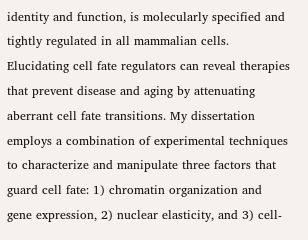identity and function, is molecularly specified and tightly regulated in all mammalian cells. Elucidating cell fate regulators can reveal therapies that prevent disease and aging by attenuating aberrant cell fate transitions. My dissertation employs a combination of experimental techniques to characterize and manipulate three factors that guard cell fate: 1) chromatin organization and gene expression, 2) nuclear elasticity, and 3) cell-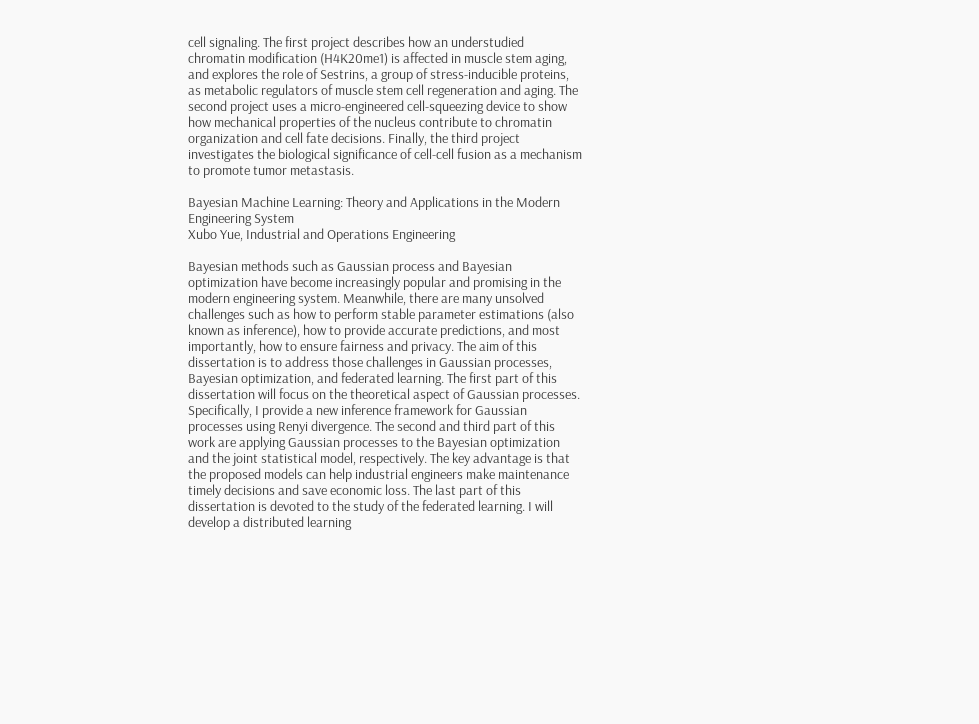cell signaling. The first project describes how an understudied chromatin modification (H4K20me1) is affected in muscle stem aging, and explores the role of Sestrins, a group of stress-inducible proteins, as metabolic regulators of muscle stem cell regeneration and aging. The second project uses a micro-engineered cell-squeezing device to show how mechanical properties of the nucleus contribute to chromatin organization and cell fate decisions. Finally, the third project investigates the biological significance of cell-cell fusion as a mechanism to promote tumor metastasis.

Bayesian Machine Learning: Theory and Applications in the Modern Engineering System
Xubo Yue, Industrial and Operations Engineering

Bayesian methods such as Gaussian process and Bayesian optimization have become increasingly popular and promising in the modern engineering system. Meanwhile, there are many unsolved challenges such as how to perform stable parameter estimations (also known as inference), how to provide accurate predictions, and most importantly, how to ensure fairness and privacy. The aim of this dissertation is to address those challenges in Gaussian processes, Bayesian optimization, and federated learning. The first part of this dissertation will focus on the theoretical aspect of Gaussian processes. Specifically, I provide a new inference framework for Gaussian processes using Renyi divergence. The second and third part of this work are applying Gaussian processes to the Bayesian optimization and the joint statistical model, respectively. The key advantage is that the proposed models can help industrial engineers make maintenance timely decisions and save economic loss. The last part of this dissertation is devoted to the study of the federated learning. I will develop a distributed learning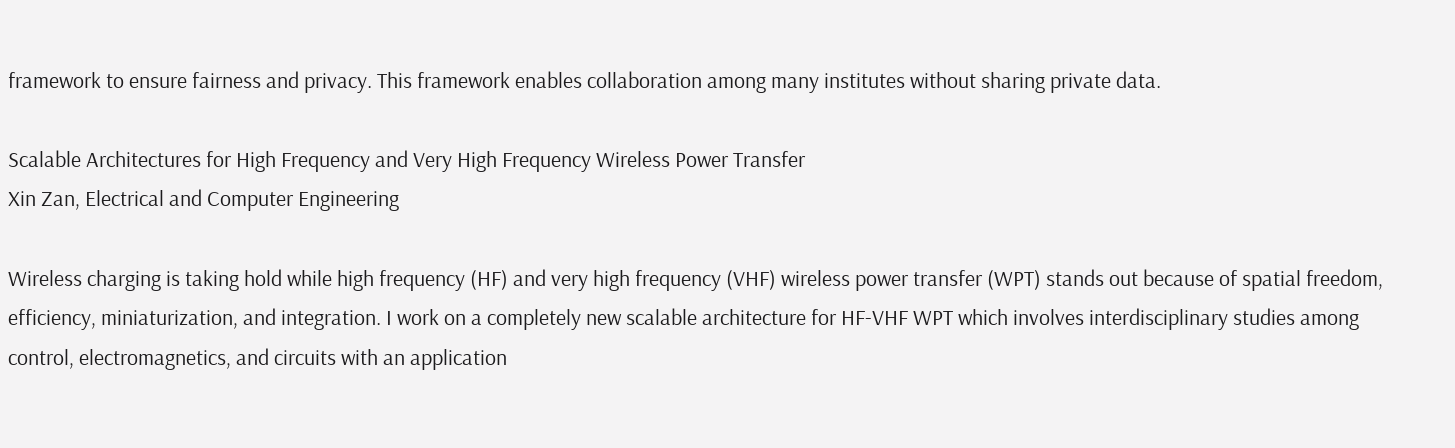framework to ensure fairness and privacy. This framework enables collaboration among many institutes without sharing private data.

Scalable Architectures for High Frequency and Very High Frequency Wireless Power Transfer
Xin Zan, Electrical and Computer Engineering

Wireless charging is taking hold while high frequency (HF) and very high frequency (VHF) wireless power transfer (WPT) stands out because of spatial freedom, efficiency, miniaturization, and integration. I work on a completely new scalable architecture for HF-VHF WPT which involves interdisciplinary studies among control, electromagnetics, and circuits with an application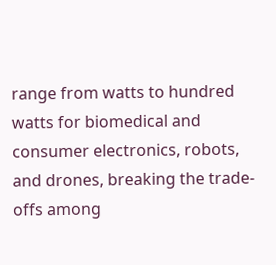range from watts to hundred watts for biomedical and consumer electronics, robots, and drones, breaking the trade-offs among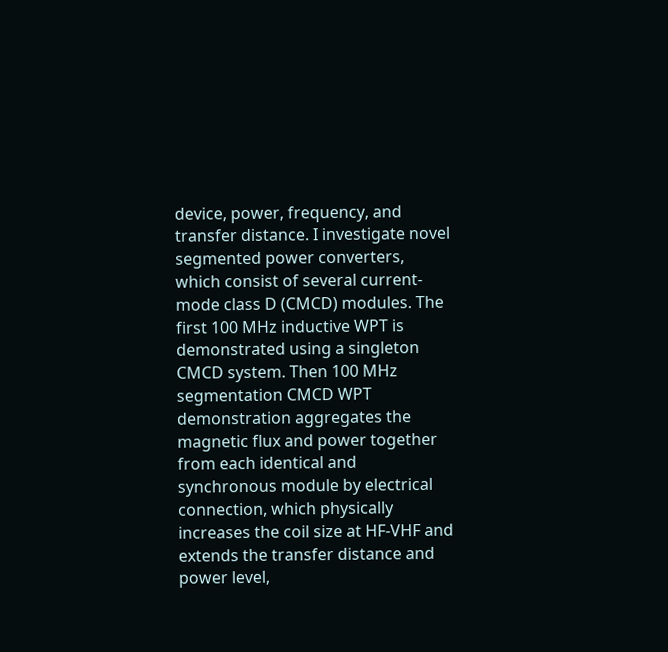device, power, frequency, and transfer distance. I investigate novel segmented power converters, which consist of several current-mode class D (CMCD) modules. The first 100 MHz inductive WPT is demonstrated using a singleton CMCD system. Then 100 MHz segmentation CMCD WPT demonstration aggregates the magnetic flux and power together from each identical and synchronous module by electrical connection, which physically increases the coil size at HF-VHF and extends the transfer distance and power level,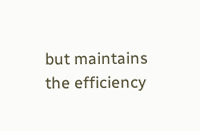but maintains the efficiency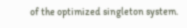of the optimized singleton system.